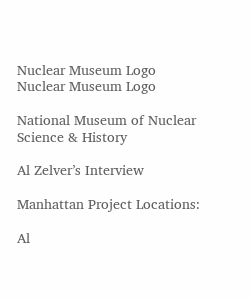Nuclear Museum Logo
Nuclear Museum Logo

National Museum of Nuclear Science & History

Al Zelver’s Interview

Manhattan Project Locations:

Al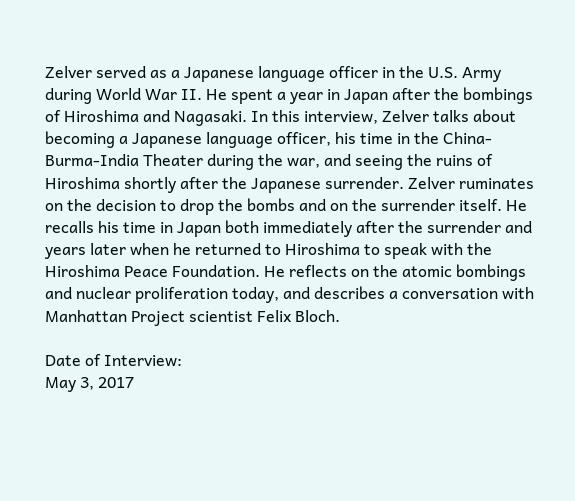Zelver served as a Japanese language officer in the U.S. Army during World War II. He spent a year in Japan after the bombings of Hiroshima and Nagasaki. In this interview, Zelver talks about becoming a Japanese language officer, his time in the China-Burma-India Theater during the war, and seeing the ruins of Hiroshima shortly after the Japanese surrender. Zelver ruminates on the decision to drop the bombs and on the surrender itself. He recalls his time in Japan both immediately after the surrender and years later when he returned to Hiroshima to speak with the Hiroshima Peace Foundation. He reflects on the atomic bombings and nuclear proliferation today, and describes a conversation with Manhattan Project scientist Felix Bloch.

Date of Interview:
May 3, 2017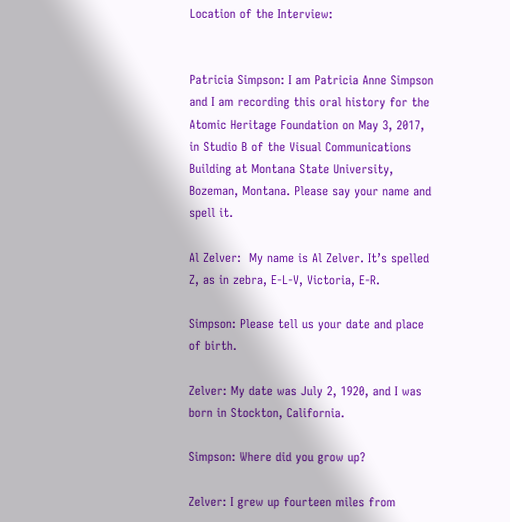Location of the Interview:


Patricia Simpson: I am Patricia Anne Simpson and I am recording this oral history for the Atomic Heritage Foundation on May 3, 2017, in Studio B of the Visual Communications Building at Montana State University, Bozeman, Montana. Please say your name and spell it.

Al Zelver:  My name is Al Zelver. It’s spelled Z, as in zebra, E-L-V, Victoria, E-R.

Simpson: Please tell us your date and place of birth.

Zelver: My date was July 2, 1920, and I was born in Stockton, California.

Simpson: Where did you grow up?

Zelver: I grew up fourteen miles from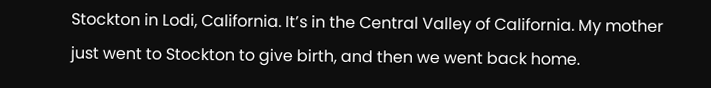Stockton in Lodi, California. It’s in the Central Valley of California. My mother just went to Stockton to give birth, and then we went back home.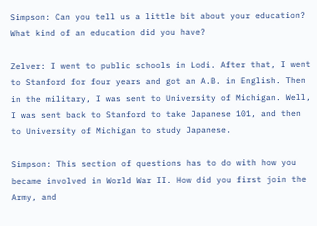Simpson: Can you tell us a little bit about your education? What kind of an education did you have?

Zelver: I went to public schools in Lodi. After that, I went to Stanford for four years and got an A.B. in English. Then in the military, I was sent to University of Michigan. Well, I was sent back to Stanford to take Japanese 101, and then to University of Michigan to study Japanese.

Simpson: This section of questions has to do with how you became involved in World War II. How did you first join the Army, and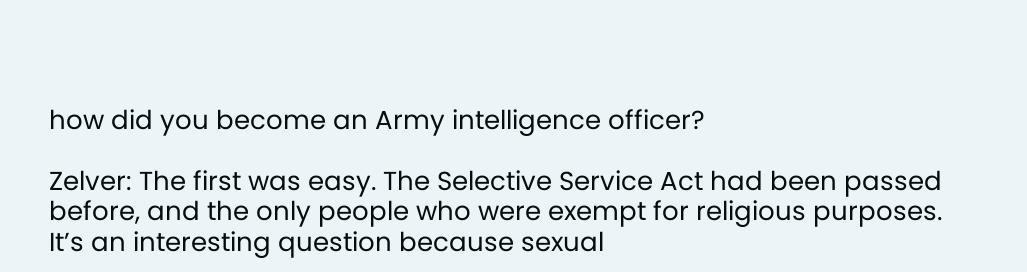how did you become an Army intelligence officer?

Zelver: The first was easy. The Selective Service Act had been passed before, and the only people who were exempt for religious purposes. It’s an interesting question because sexual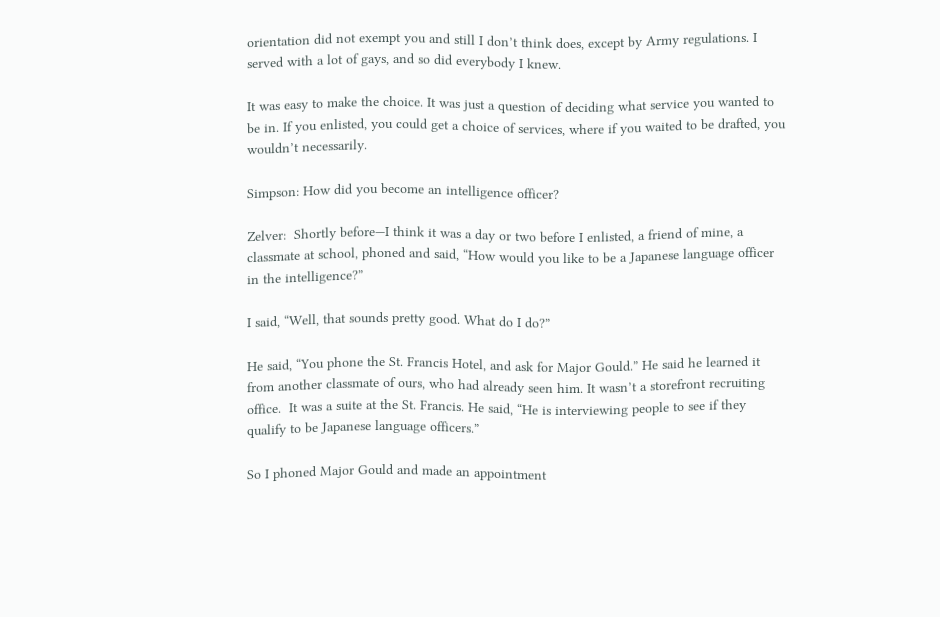orientation did not exempt you and still I don’t think does, except by Army regulations. I served with a lot of gays, and so did everybody I knew.

It was easy to make the choice. It was just a question of deciding what service you wanted to be in. If you enlisted, you could get a choice of services, where if you waited to be drafted, you wouldn’t necessarily.

Simpson: How did you become an intelligence officer?

Zelver:  Shortly before—I think it was a day or two before I enlisted, a friend of mine, a classmate at school, phoned and said, “How would you like to be a Japanese language officer in the intelligence?”

I said, “Well, that sounds pretty good. What do I do?”

He said, “You phone the St. Francis Hotel, and ask for Major Gould.” He said he learned it from another classmate of ours, who had already seen him. It wasn’t a storefront recruiting office.  It was a suite at the St. Francis. He said, “He is interviewing people to see if they qualify to be Japanese language officers.”

So I phoned Major Gould and made an appointment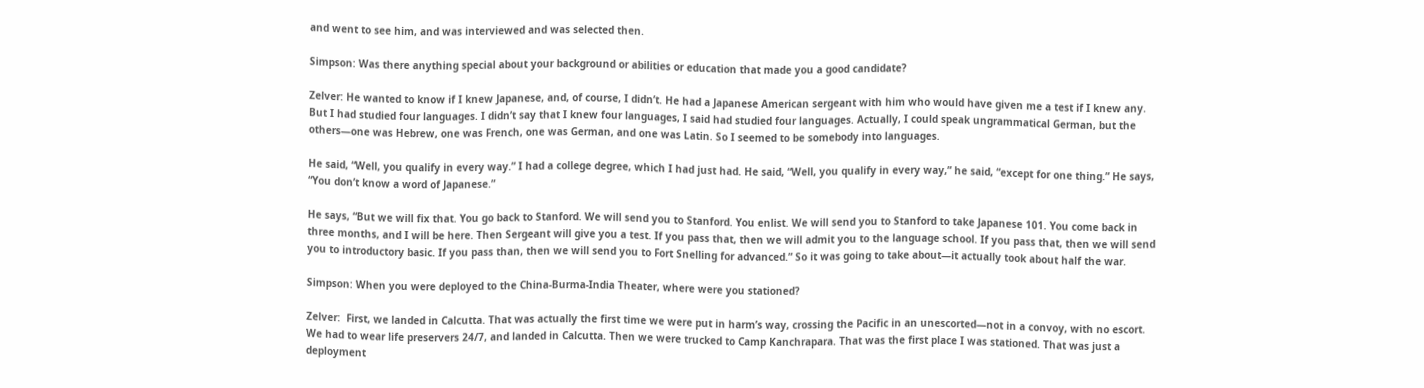and went to see him, and was interviewed and was selected then.

Simpson: Was there anything special about your background or abilities or education that made you a good candidate?

Zelver: He wanted to know if I knew Japanese, and, of course, I didn’t. He had a Japanese American sergeant with him who would have given me a test if I knew any. But I had studied four languages. I didn’t say that I knew four languages, I said had studied four languages. Actually, I could speak ungrammatical German, but the others—one was Hebrew, one was French, one was German, and one was Latin. So I seemed to be somebody into languages.

He said, “Well, you qualify in every way.” I had a college degree, which I had just had. He said, “Well, you qualify in every way,” he said, “except for one thing.” He says, “You don’t know a word of Japanese.”

He says, “But we will fix that. You go back to Stanford. We will send you to Stanford. You enlist. We will send you to Stanford to take Japanese 101. You come back in three months, and I will be here. Then Sergeant will give you a test. If you pass that, then we will admit you to the language school. If you pass that, then we will send you to introductory basic. If you pass than, then we will send you to Fort Snelling for advanced.” So it was going to take about—it actually took about half the war.

Simpson: When you were deployed to the China-Burma-India Theater, where were you stationed?

Zelver:  First, we landed in Calcutta. That was actually the first time we were put in harm’s way, crossing the Pacific in an unescorted—not in a convoy, with no escort. We had to wear life preservers 24/7, and landed in Calcutta. Then we were trucked to Camp Kanchrapara. That was the first place I was stationed. That was just a deployment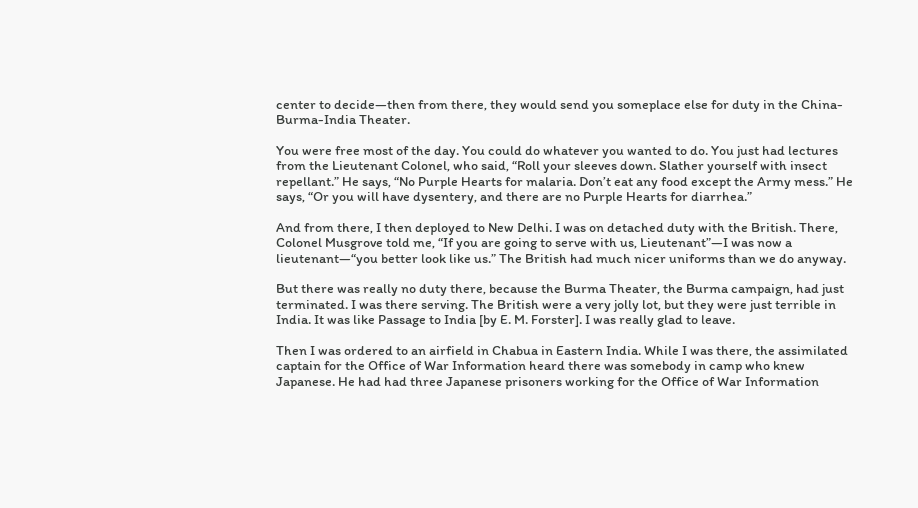center to decide—then from there, they would send you someplace else for duty in the China-Burma-India Theater.

You were free most of the day. You could do whatever you wanted to do. You just had lectures from the Lieutenant Colonel, who said, “Roll your sleeves down. Slather yourself with insect repellant.” He says, “No Purple Hearts for malaria. Don’t eat any food except the Army mess.” He says, “Or you will have dysentery, and there are no Purple Hearts for diarrhea.”

And from there, I then deployed to New Delhi. I was on detached duty with the British. There, Colonel Musgrove told me, “If you are going to serve with us, Lieutenant”—I was now a lieutenant—“you better look like us.” The British had much nicer uniforms than we do anyway.

But there was really no duty there, because the Burma Theater, the Burma campaign, had just terminated. I was there serving. The British were a very jolly lot, but they were just terrible in India. It was like Passage to India [by E. M. Forster]. I was really glad to leave.

Then I was ordered to an airfield in Chabua in Eastern India. While I was there, the assimilated captain for the Office of War Information heard there was somebody in camp who knew Japanese. He had had three Japanese prisoners working for the Office of War Information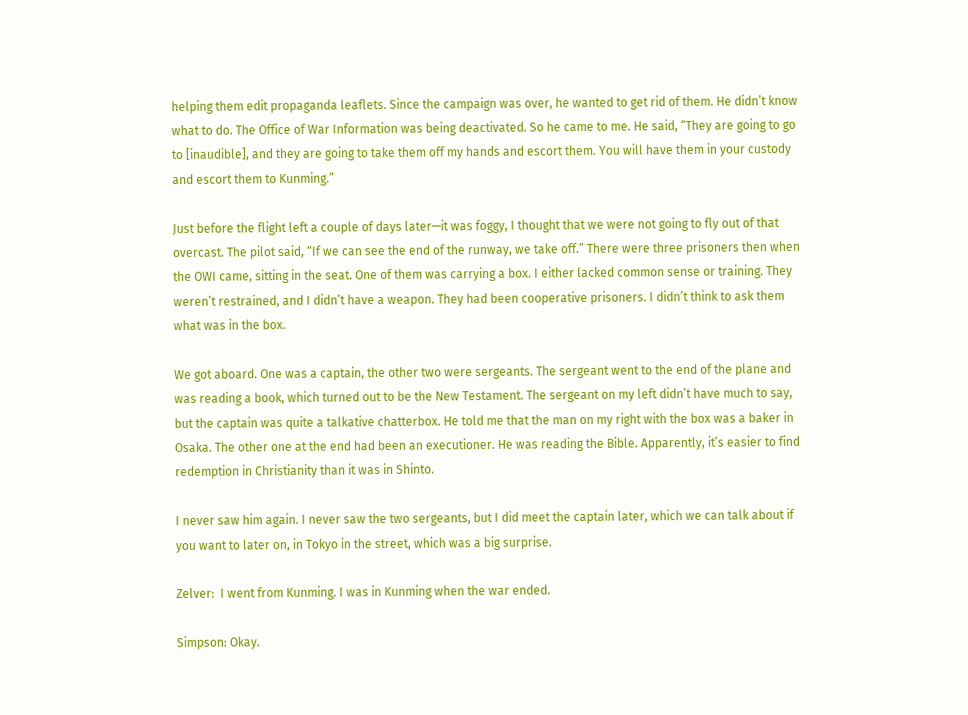helping them edit propaganda leaflets. Since the campaign was over, he wanted to get rid of them. He didn’t know what to do. The Office of War Information was being deactivated. So he came to me. He said, “They are going to go to [inaudible], and they are going to take them off my hands and escort them. You will have them in your custody and escort them to Kunming.”

Just before the flight left a couple of days later—it was foggy, I thought that we were not going to fly out of that overcast. The pilot said, “If we can see the end of the runway, we take off.” There were three prisoners then when the OWI came, sitting in the seat. One of them was carrying a box. I either lacked common sense or training. They weren’t restrained, and I didn’t have a weapon. They had been cooperative prisoners. I didn’t think to ask them what was in the box.

We got aboard. One was a captain, the other two were sergeants. The sergeant went to the end of the plane and was reading a book, which turned out to be the New Testament. The sergeant on my left didn’t have much to say, but the captain was quite a talkative chatterbox. He told me that the man on my right with the box was a baker in Osaka. The other one at the end had been an executioner. He was reading the Bible. Apparently, it’s easier to find redemption in Christianity than it was in Shinto.

I never saw him again. I never saw the two sergeants, but I did meet the captain later, which we can talk about if you want to later on, in Tokyo in the street, which was a big surprise.

Zelver:  I went from Kunming. I was in Kunming when the war ended.

Simpson: Okay.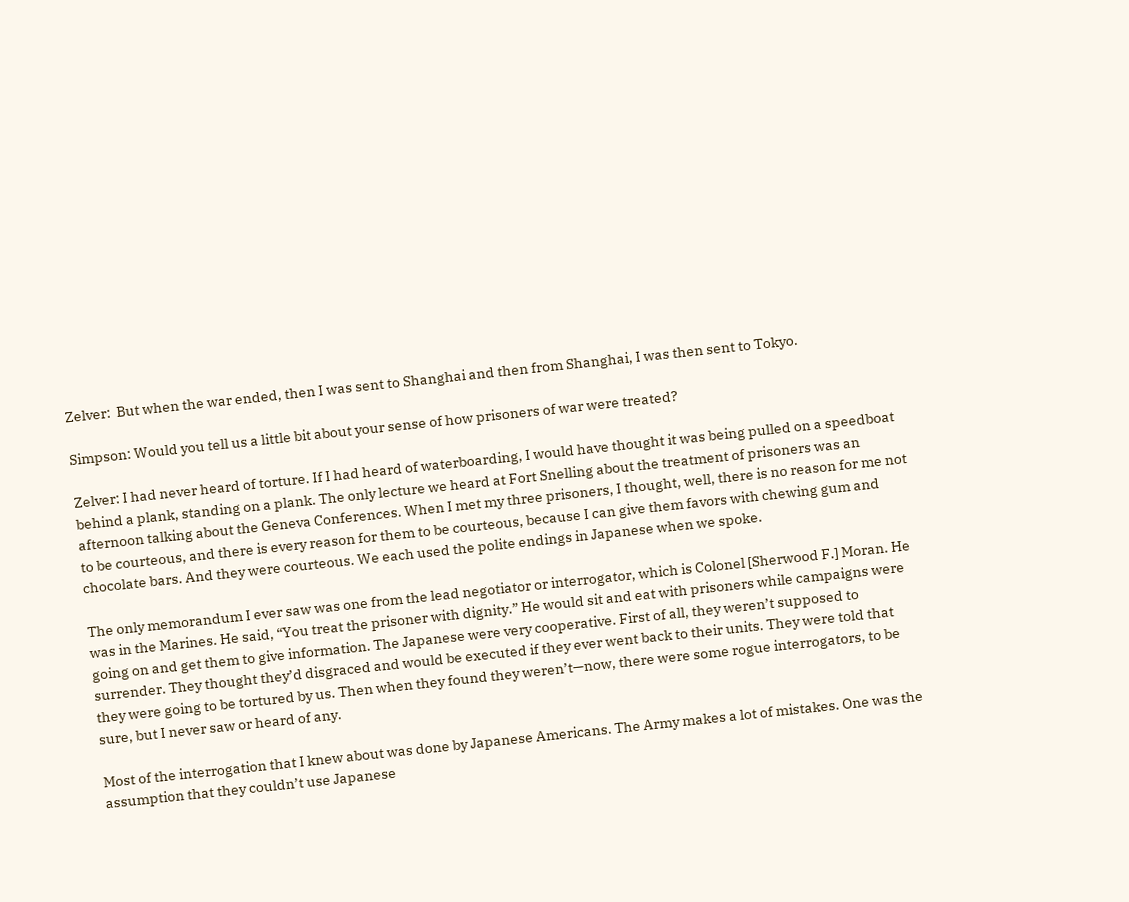Zelver:  But when the war ended, then I was sent to Shanghai and then from Shanghai, I was then sent to Tokyo.

Simpson: Would you tell us a little bit about your sense of how prisoners of war were treated?

Zelver: I had never heard of torture. If I had heard of waterboarding, I would have thought it was being pulled on a speedboat behind a plank, standing on a plank. The only lecture we heard at Fort Snelling about the treatment of prisoners was an afternoon talking about the Geneva Conferences. When I met my three prisoners, I thought, well, there is no reason for me not to be courteous, and there is every reason for them to be courteous, because I can give them favors with chewing gum and chocolate bars. And they were courteous. We each used the polite endings in Japanese when we spoke.

The only memorandum I ever saw was one from the lead negotiator or interrogator, which is Colonel [Sherwood F.] Moran. He was in the Marines. He said, “You treat the prisoner with dignity.” He would sit and eat with prisoners while campaigns were going on and get them to give information. The Japanese were very cooperative. First of all, they weren’t supposed to surrender. They thought they’d disgraced and would be executed if they ever went back to their units. They were told that they were going to be tortured by us. Then when they found they weren’t—now, there were some rogue interrogators, to be sure, but I never saw or heard of any.

Most of the interrogation that I knew about was done by Japanese Americans. The Army makes a lot of mistakes. One was the assumption that they couldn’t use Japanese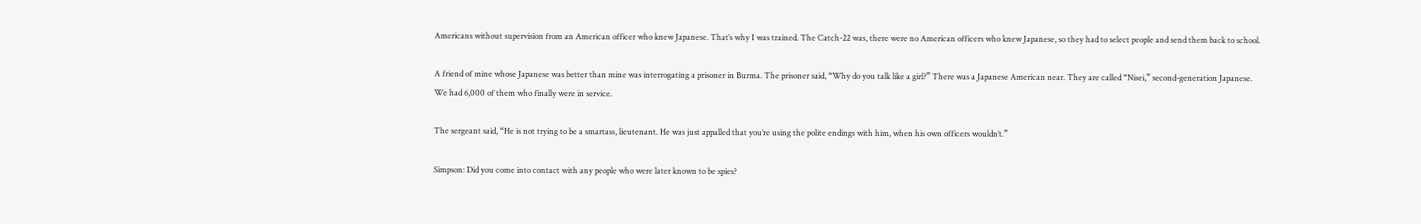Americans without supervision from an American officer who knew Japanese. That’s why I was trained. The Catch-22 was, there were no American officers who knew Japanese, so they had to select people and send them back to school.

A friend of mine whose Japanese was better than mine was interrogating a prisoner in Burma. The prisoner said, “Why do you talk like a girl?” There was a Japanese American near. They are called “Nisei,” second-generation Japanese. We had 6,000 of them who finally were in service.

The sergeant said, “He is not trying to be a smartass, lieutenant. He was just appalled that you’re using the polite endings with him, when his own officers wouldn’t.”

Simpson: Did you come into contact with any people who were later known to be spies?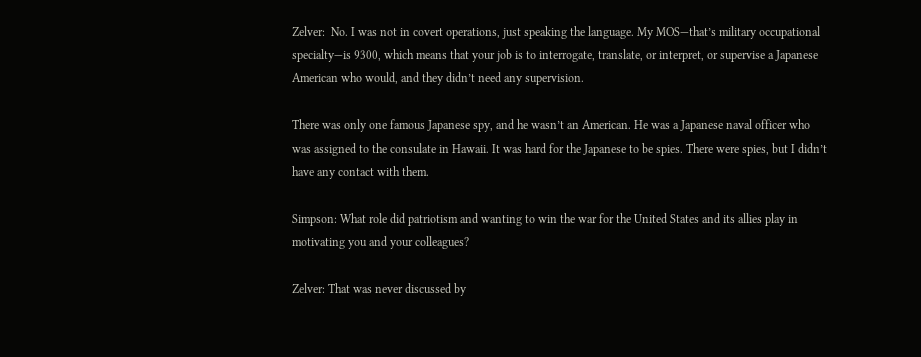Zelver:  No. I was not in covert operations, just speaking the language. My MOS—that’s military occupational specialty—is 9300, which means that your job is to interrogate, translate, or interpret, or supervise a Japanese American who would, and they didn’t need any supervision.

There was only one famous Japanese spy, and he wasn’t an American. He was a Japanese naval officer who was assigned to the consulate in Hawaii. It was hard for the Japanese to be spies. There were spies, but I didn’t have any contact with them.

Simpson: What role did patriotism and wanting to win the war for the United States and its allies play in motivating you and your colleagues?

Zelver: That was never discussed by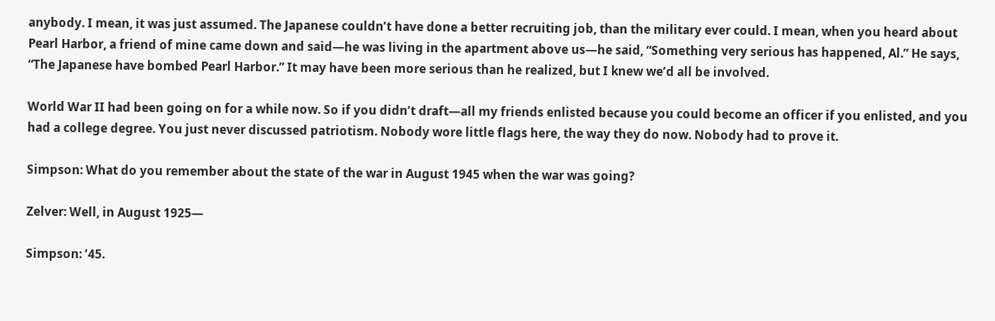anybody. I mean, it was just assumed. The Japanese couldn’t have done a better recruiting job, than the military ever could. I mean, when you heard about Pearl Harbor, a friend of mine came down and said—he was living in the apartment above us—he said, “Something very serious has happened, Al.” He says, “The Japanese have bombed Pearl Harbor.” It may have been more serious than he realized, but I knew we’d all be involved.

World War II had been going on for a while now. So if you didn’t draft—all my friends enlisted because you could become an officer if you enlisted, and you had a college degree. You just never discussed patriotism. Nobody wore little flags here, the way they do now. Nobody had to prove it.

Simpson: What do you remember about the state of the war in August 1945 when the war was going?

Zelver: Well, in August 1925—

Simpson: ’45.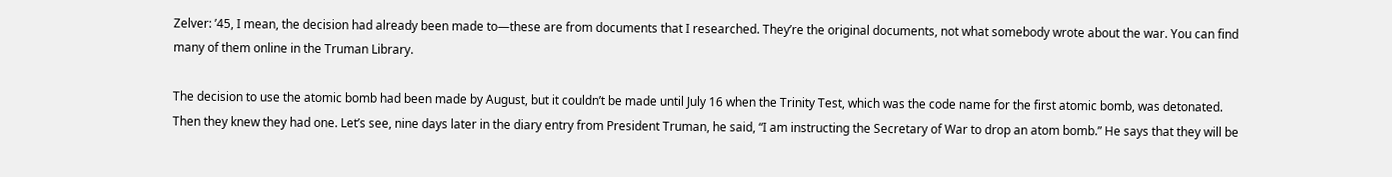Zelver: ’45, I mean, the decision had already been made to—these are from documents that I researched. They’re the original documents, not what somebody wrote about the war. You can find many of them online in the Truman Library.

The decision to use the atomic bomb had been made by August, but it couldn’t be made until July 16 when the Trinity Test, which was the code name for the first atomic bomb, was detonated. Then they knew they had one. Let’s see, nine days later in the diary entry from President Truman, he said, “I am instructing the Secretary of War to drop an atom bomb.” He says that they will be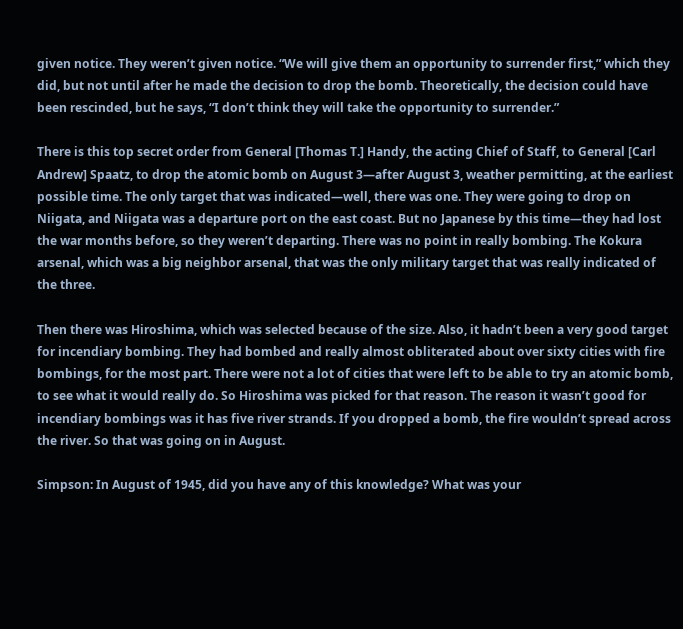given notice. They weren’t given notice. “We will give them an opportunity to surrender first,” which they did, but not until after he made the decision to drop the bomb. Theoretically, the decision could have been rescinded, but he says, “I don’t think they will take the opportunity to surrender.”

There is this top secret order from General [Thomas T.] Handy, the acting Chief of Staff, to General [Carl Andrew] Spaatz, to drop the atomic bomb on August 3—after August 3, weather permitting, at the earliest possible time. The only target that was indicated—well, there was one. They were going to drop on Niigata, and Niigata was a departure port on the east coast. But no Japanese by this time—they had lost the war months before, so they weren’t departing. There was no point in really bombing. The Kokura arsenal, which was a big neighbor arsenal, that was the only military target that was really indicated of the three.

Then there was Hiroshima, which was selected because of the size. Also, it hadn’t been a very good target for incendiary bombing. They had bombed and really almost obliterated about over sixty cities with fire bombings, for the most part. There were not a lot of cities that were left to be able to try an atomic bomb, to see what it would really do. So Hiroshima was picked for that reason. The reason it wasn’t good for incendiary bombings was it has five river strands. If you dropped a bomb, the fire wouldn’t spread across the river. So that was going on in August.

Simpson: In August of 1945, did you have any of this knowledge? What was your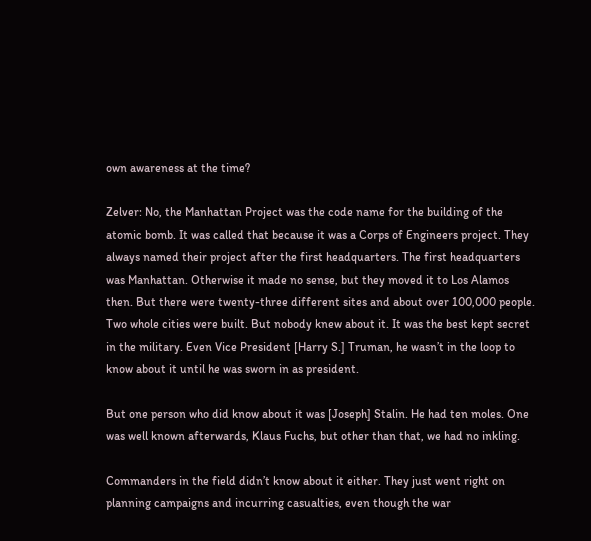own awareness at the time?

Zelver: No, the Manhattan Project was the code name for the building of the atomic bomb. It was called that because it was a Corps of Engineers project. They always named their project after the first headquarters. The first headquarters was Manhattan. Otherwise it made no sense, but they moved it to Los Alamos then. But there were twenty-three different sites and about over 100,000 people. Two whole cities were built. But nobody knew about it. It was the best kept secret in the military. Even Vice President [Harry S.] Truman, he wasn’t in the loop to know about it until he was sworn in as president.

But one person who did know about it was [Joseph] Stalin. He had ten moles. One was well known afterwards, Klaus Fuchs, but other than that, we had no inkling.

Commanders in the field didn’t know about it either. They just went right on planning campaigns and incurring casualties, even though the war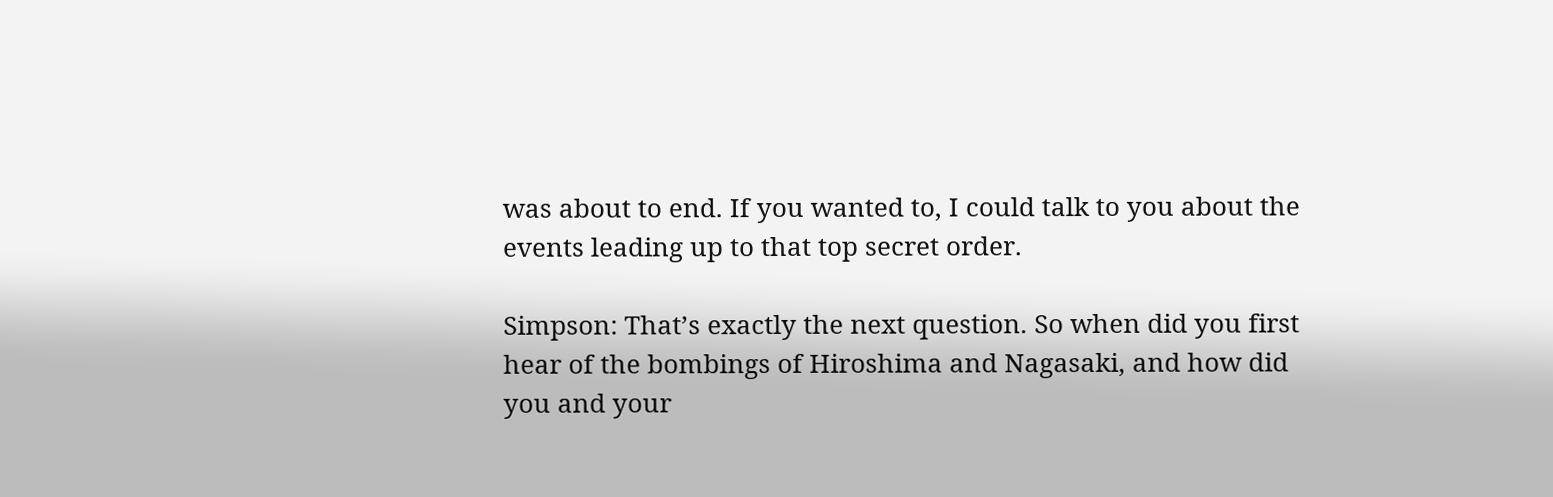was about to end. If you wanted to, I could talk to you about the events leading up to that top secret order.

Simpson: That’s exactly the next question. So when did you first hear of the bombings of Hiroshima and Nagasaki, and how did you and your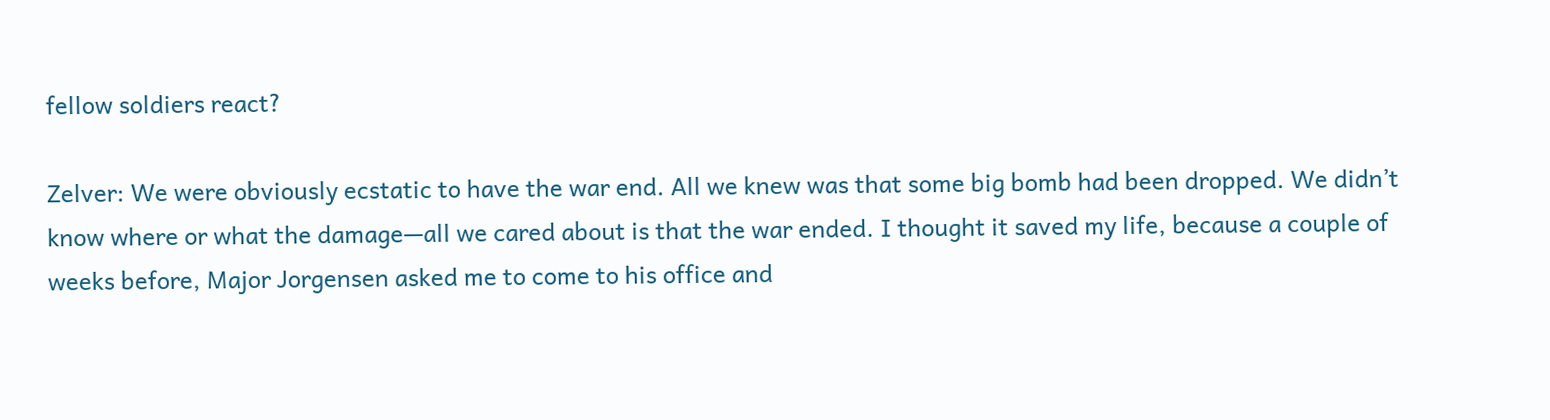fellow soldiers react?

Zelver: We were obviously ecstatic to have the war end. All we knew was that some big bomb had been dropped. We didn’t know where or what the damage—all we cared about is that the war ended. I thought it saved my life, because a couple of weeks before, Major Jorgensen asked me to come to his office and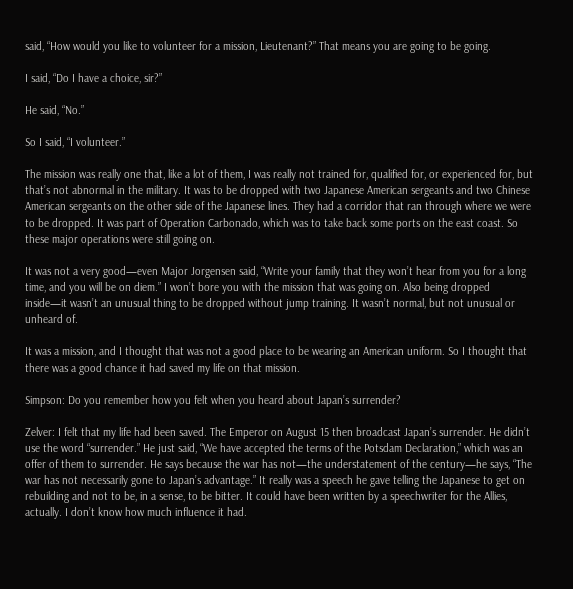said, “How would you like to volunteer for a mission, Lieutenant?” That means you are going to be going.

I said, “Do I have a choice, sir?”

He said, “No.”

So I said, “I volunteer.”

The mission was really one that, like a lot of them, I was really not trained for, qualified for, or experienced for, but that’s not abnormal in the military. It was to be dropped with two Japanese American sergeants and two Chinese American sergeants on the other side of the Japanese lines. They had a corridor that ran through where we were to be dropped. It was part of Operation Carbonado, which was to take back some ports on the east coast. So these major operations were still going on.

It was not a very good—even Major Jorgensen said, “Write your family that they won’t hear from you for a long time, and you will be on diem.” I won’t bore you with the mission that was going on. Also being dropped inside—it wasn’t an unusual thing to be dropped without jump training. It wasn’t normal, but not unusual or unheard of.

It was a mission, and I thought that was not a good place to be wearing an American uniform. So I thought that there was a good chance it had saved my life on that mission.

Simpson: Do you remember how you felt when you heard about Japan’s surrender?

Zelver: I felt that my life had been saved. The Emperor on August 15 then broadcast Japan’s surrender. He didn’t use the word “surrender.” He just said, “We have accepted the terms of the Potsdam Declaration,” which was an offer of them to surrender. He says because the war has not—the understatement of the century—he says, “The war has not necessarily gone to Japan’s advantage.” It really was a speech he gave telling the Japanese to get on rebuilding and not to be, in a sense, to be bitter. It could have been written by a speechwriter for the Allies, actually. I don’t know how much influence it had.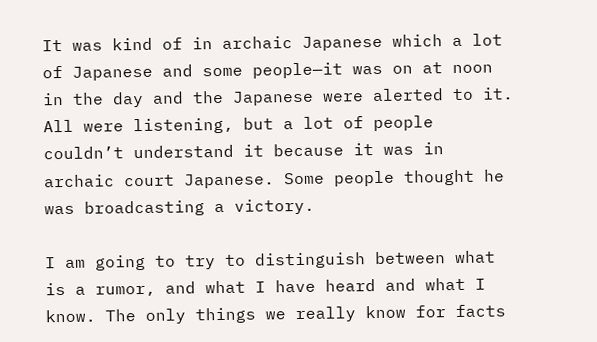It was kind of in archaic Japanese which a lot of Japanese and some people—it was on at noon in the day and the Japanese were alerted to it. All were listening, but a lot of people couldn’t understand it because it was in archaic court Japanese. Some people thought he was broadcasting a victory.

I am going to try to distinguish between what is a rumor, and what I have heard and what I know. The only things we really know for facts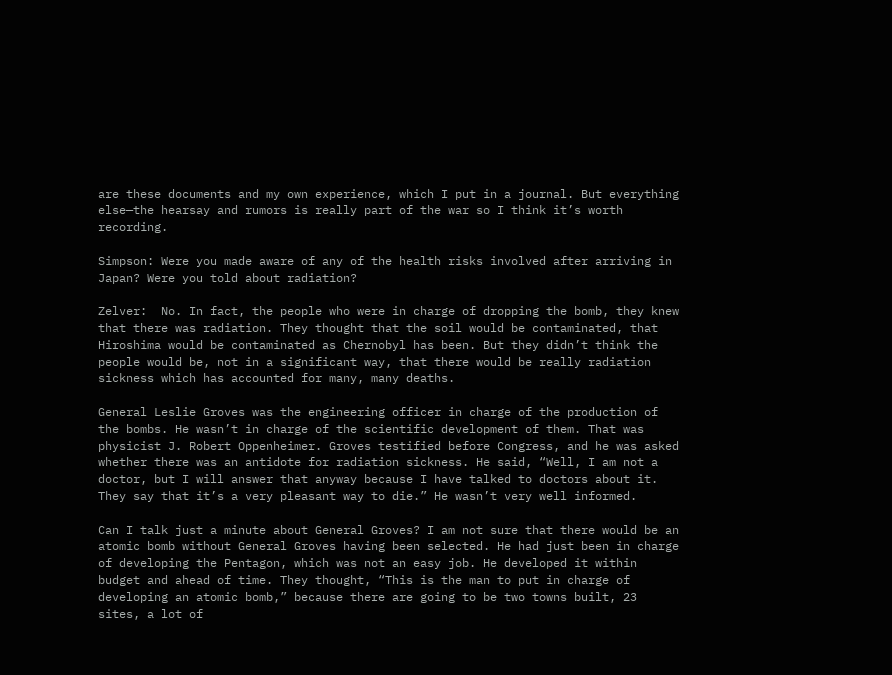are these documents and my own experience, which I put in a journal. But everything else—the hearsay and rumors is really part of the war so I think it’s worth recording.

Simpson: Were you made aware of any of the health risks involved after arriving in Japan? Were you told about radiation?

Zelver:  No. In fact, the people who were in charge of dropping the bomb, they knew that there was radiation. They thought that the soil would be contaminated, that Hiroshima would be contaminated as Chernobyl has been. But they didn’t think the people would be, not in a significant way, that there would be really radiation sickness which has accounted for many, many deaths.

General Leslie Groves was the engineering officer in charge of the production of the bombs. He wasn’t in charge of the scientific development of them. That was physicist J. Robert Oppenheimer. Groves testified before Congress, and he was asked whether there was an antidote for radiation sickness. He said, “Well, I am not a doctor, but I will answer that anyway because I have talked to doctors about it. They say that it’s a very pleasant way to die.” He wasn’t very well informed.

Can I talk just a minute about General Groves? I am not sure that there would be an atomic bomb without General Groves having been selected. He had just been in charge of developing the Pentagon, which was not an easy job. He developed it within budget and ahead of time. They thought, “This is the man to put in charge of developing an atomic bomb,” because there are going to be two towns built, 23 sites, a lot of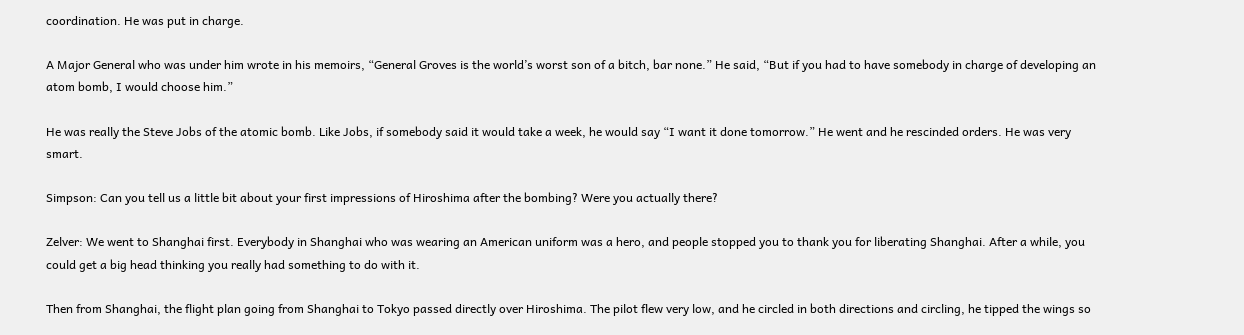coordination. He was put in charge.

A Major General who was under him wrote in his memoirs, “General Groves is the world’s worst son of a bitch, bar none.” He said, “But if you had to have somebody in charge of developing an atom bomb, I would choose him.”

He was really the Steve Jobs of the atomic bomb. Like Jobs, if somebody said it would take a week, he would say “I want it done tomorrow.” He went and he rescinded orders. He was very smart.

Simpson: Can you tell us a little bit about your first impressions of Hiroshima after the bombing? Were you actually there?

Zelver: We went to Shanghai first. Everybody in Shanghai who was wearing an American uniform was a hero, and people stopped you to thank you for liberating Shanghai. After a while, you could get a big head thinking you really had something to do with it.

Then from Shanghai, the flight plan going from Shanghai to Tokyo passed directly over Hiroshima. The pilot flew very low, and he circled in both directions and circling, he tipped the wings so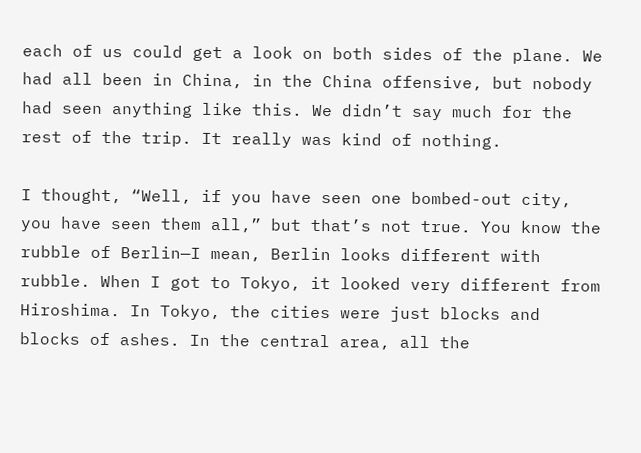each of us could get a look on both sides of the plane. We had all been in China, in the China offensive, but nobody had seen anything like this. We didn’t say much for the rest of the trip. It really was kind of nothing.

I thought, “Well, if you have seen one bombed-out city, you have seen them all,” but that’s not true. You know the rubble of Berlin—I mean, Berlin looks different with rubble. When I got to Tokyo, it looked very different from Hiroshima. In Tokyo, the cities were just blocks and blocks of ashes. In the central area, all the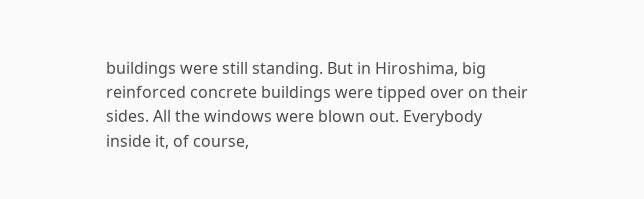buildings were still standing. But in Hiroshima, big reinforced concrete buildings were tipped over on their sides. All the windows were blown out. Everybody inside it, of course,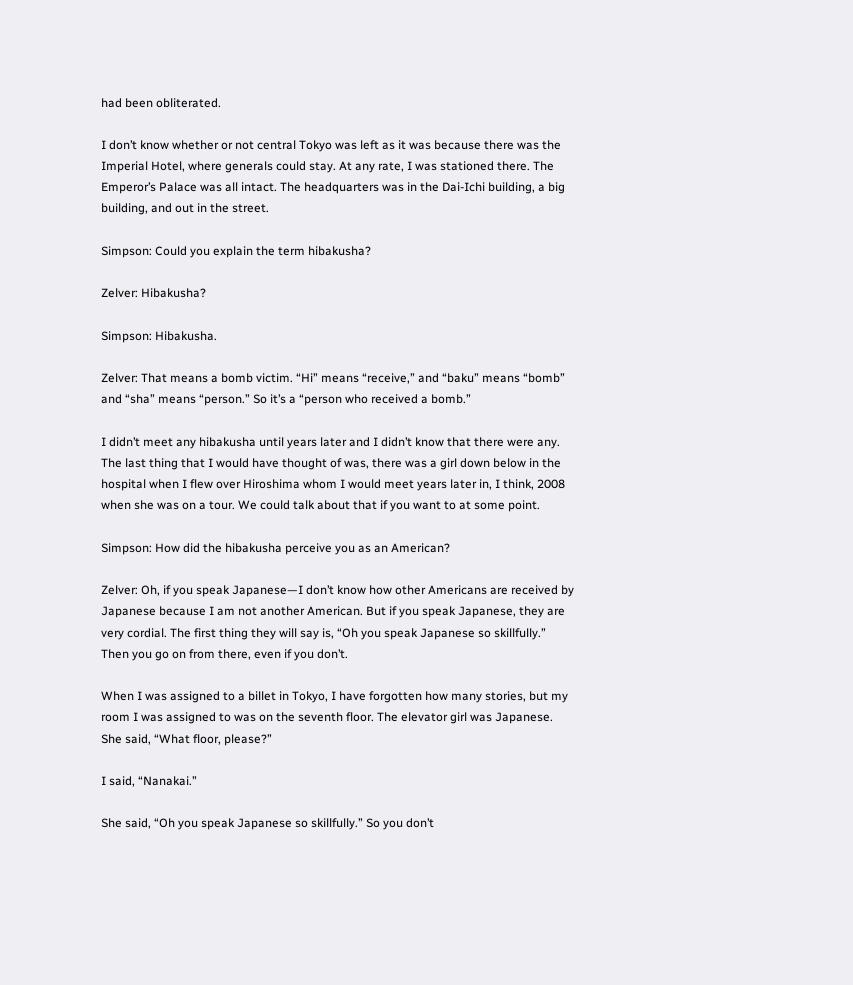had been obliterated.

I don’t know whether or not central Tokyo was left as it was because there was the Imperial Hotel, where generals could stay. At any rate, I was stationed there. The Emperor’s Palace was all intact. The headquarters was in the Dai-Ichi building, a big building, and out in the street.

Simpson: Could you explain the term hibakusha?

Zelver: Hibakusha?

Simpson: Hibakusha.

Zelver: That means a bomb victim. “Hi” means “receive,” and “baku” means “bomb” and “sha” means “person.” So it’s a “person who received a bomb.”

I didn’t meet any hibakusha until years later and I didn’t know that there were any. The last thing that I would have thought of was, there was a girl down below in the hospital when I flew over Hiroshima whom I would meet years later in, I think, 2008 when she was on a tour. We could talk about that if you want to at some point.

Simpson: How did the hibakusha perceive you as an American?

Zelver: Oh, if you speak Japanese—I don’t know how other Americans are received by Japanese because I am not another American. But if you speak Japanese, they are very cordial. The first thing they will say is, “Oh you speak Japanese so skillfully.” Then you go on from there, even if you don’t.

When I was assigned to a billet in Tokyo, I have forgotten how many stories, but my room I was assigned to was on the seventh floor. The elevator girl was Japanese. She said, “What floor, please?”

I said, “Nanakai.”

She said, “Oh you speak Japanese so skillfully.” So you don’t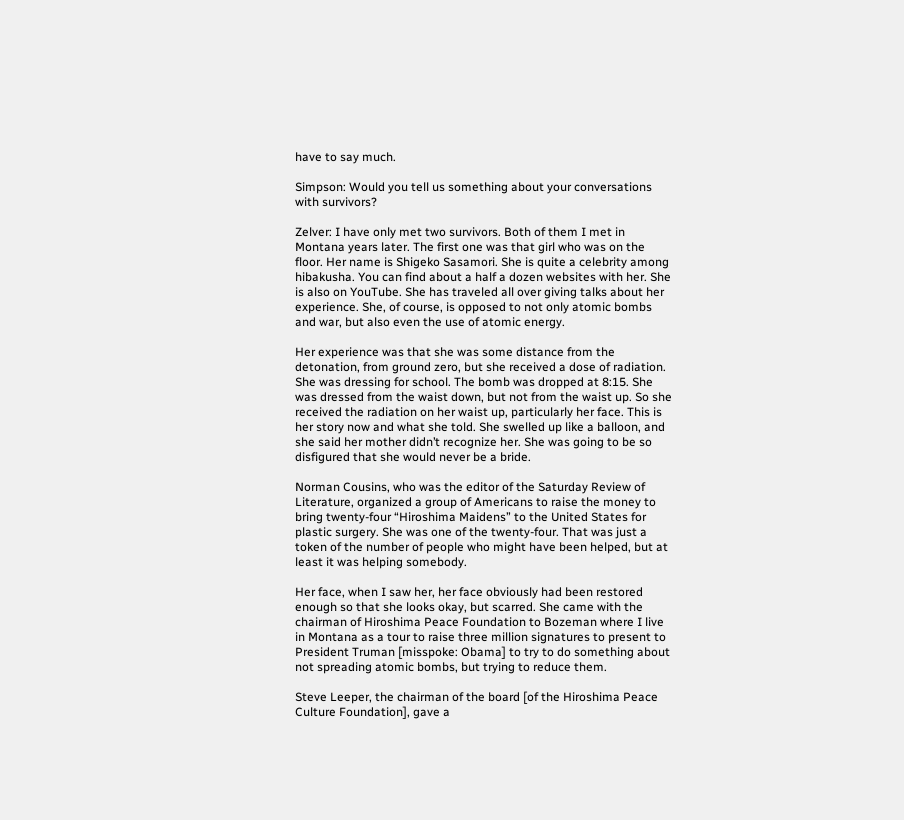have to say much.

Simpson: Would you tell us something about your conversations with survivors?

Zelver: I have only met two survivors. Both of them I met in Montana years later. The first one was that girl who was on the floor. Her name is Shigeko Sasamori. She is quite a celebrity among hibakusha. You can find about a half a dozen websites with her. She is also on YouTube. She has traveled all over giving talks about her experience. She, of course, is opposed to not only atomic bombs and war, but also even the use of atomic energy.

Her experience was that she was some distance from the detonation, from ground zero, but she received a dose of radiation. She was dressing for school. The bomb was dropped at 8:15. She was dressed from the waist down, but not from the waist up. So she received the radiation on her waist up, particularly her face. This is her story now and what she told. She swelled up like a balloon, and she said her mother didn’t recognize her. She was going to be so disfigured that she would never be a bride.

Norman Cousins, who was the editor of the Saturday Review of Literature, organized a group of Americans to raise the money to bring twenty-four “Hiroshima Maidens” to the United States for plastic surgery. She was one of the twenty-four. That was just a token of the number of people who might have been helped, but at least it was helping somebody.

Her face, when I saw her, her face obviously had been restored enough so that she looks okay, but scarred. She came with the chairman of Hiroshima Peace Foundation to Bozeman where I live in Montana as a tour to raise three million signatures to present to President Truman [misspoke: Obama] to try to do something about not spreading atomic bombs, but trying to reduce them.

Steve Leeper, the chairman of the board [of the Hiroshima Peace Culture Foundation], gave a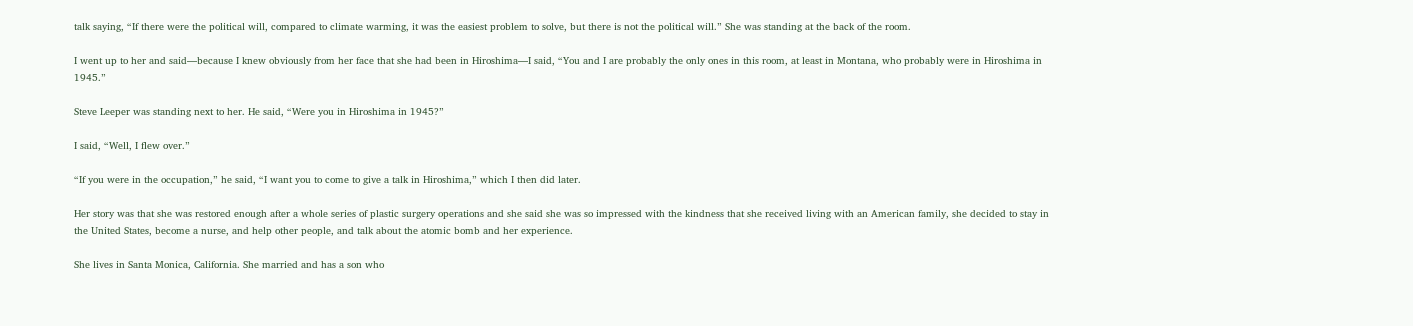talk saying, “If there were the political will, compared to climate warming, it was the easiest problem to solve, but there is not the political will.” She was standing at the back of the room.

I went up to her and said—because I knew obviously from her face that she had been in Hiroshima—I said, “You and I are probably the only ones in this room, at least in Montana, who probably were in Hiroshima in 1945.”

Steve Leeper was standing next to her. He said, “Were you in Hiroshima in 1945?”

I said, “Well, I flew over.”

“If you were in the occupation,” he said, “I want you to come to give a talk in Hiroshima,” which I then did later.

Her story was that she was restored enough after a whole series of plastic surgery operations and she said she was so impressed with the kindness that she received living with an American family, she decided to stay in the United States, become a nurse, and help other people, and talk about the atomic bomb and her experience.

She lives in Santa Monica, California. She married and has a son who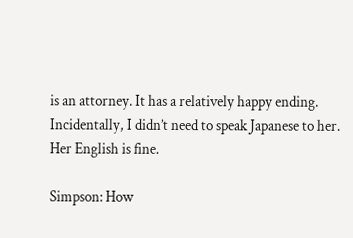is an attorney. It has a relatively happy ending. Incidentally, I didn’t need to speak Japanese to her. Her English is fine.

Simpson: How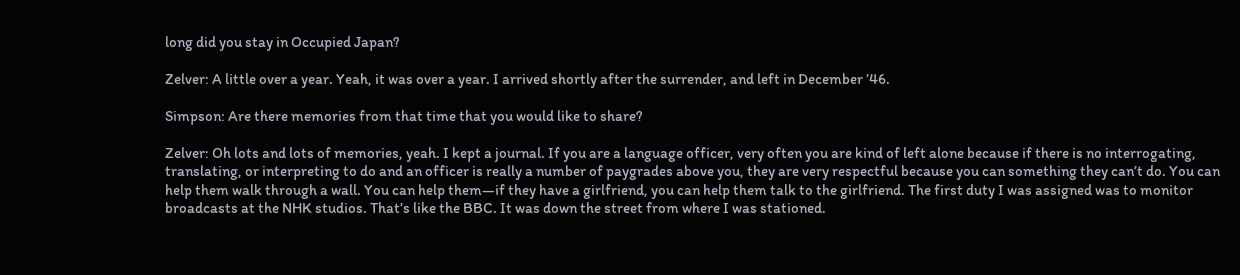long did you stay in Occupied Japan?

Zelver: A little over a year. Yeah, it was over a year. I arrived shortly after the surrender, and left in December ’46.

Simpson: Are there memories from that time that you would like to share?

Zelver: Oh lots and lots of memories, yeah. I kept a journal. If you are a language officer, very often you are kind of left alone because if there is no interrogating, translating, or interpreting to do and an officer is really a number of paygrades above you, they are very respectful because you can something they can’t do. You can help them walk through a wall. You can help them—if they have a girlfriend, you can help them talk to the girlfriend. The first duty I was assigned was to monitor broadcasts at the NHK studios. That’s like the BBC. It was down the street from where I was stationed.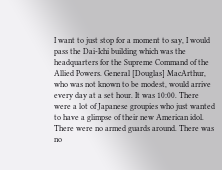I want to just stop for a moment to say, I would pass the Dai-Ichi building which was the headquarters for the Supreme Command of the Allied Powers. General [Douglas] MacArthur, who was not known to be modest, would arrive every day at a set hour. It was 10:00. There were a lot of Japanese groupies who just wanted to have a glimpse of their new American idol. There were no armed guards around. There was no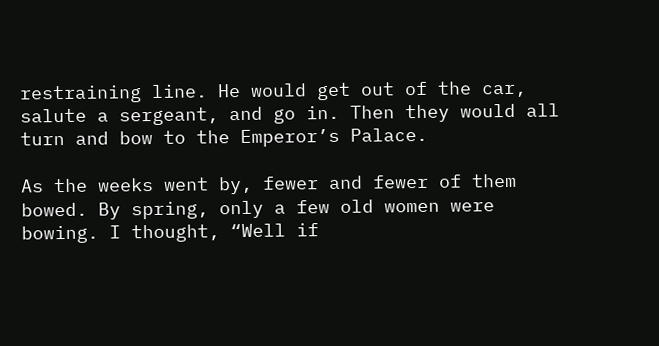restraining line. He would get out of the car, salute a sergeant, and go in. Then they would all turn and bow to the Emperor’s Palace.

As the weeks went by, fewer and fewer of them bowed. By spring, only a few old women were bowing. I thought, “Well if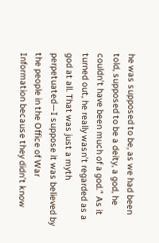he was supposed to be, as we had been told, supposed to be a deity, a god, he couldn’t have been much of a god.” As it turned out, he really wasn’t regarded as a god at all. That was just a myth perpetuated—I suppose it was believed by the people in the Office of War Information because they didn’t know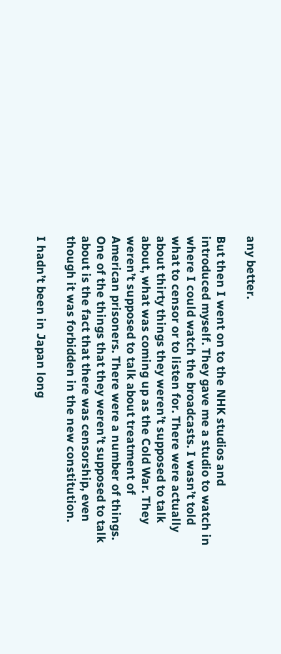any better.

But then I went on to the NHK studios and introduced myself. They gave me a studio to watch in where I could watch the broadcasts. I wasn’t told what to censor or to listen for. There were actually about thirty things they weren’t supposed to talk about, what was coming up as the Cold War. They weren’t supposed to talk about treatment of American prisoners. There were a number of things. One of the things that they weren’t supposed to talk about is the fact that there was censorship, even though it was forbidden in the new constitution.

I hadn’t been in Japan long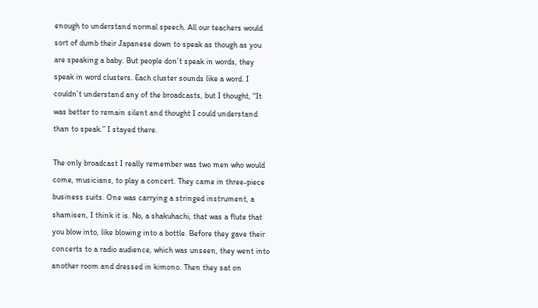enough to understand normal speech. All our teachers would sort of dumb their Japanese down to speak as though as you are speaking a baby. But people don’t speak in words, they speak in word clusters. Each cluster sounds like a word. I couldn’t understand any of the broadcasts, but I thought, “It was better to remain silent and thought I could understand than to speak.” I stayed there.

The only broadcast I really remember was two men who would come, musicians, to play a concert. They came in three-piece business suits. One was carrying a stringed instrument, a shamisen, I think it is. No, a shakuhachi, that was a flute that you blow into, like blowing into a bottle. Before they gave their concerts to a radio audience, which was unseen, they went into another room and dressed in kimono. Then they sat on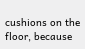cushions on the floor, because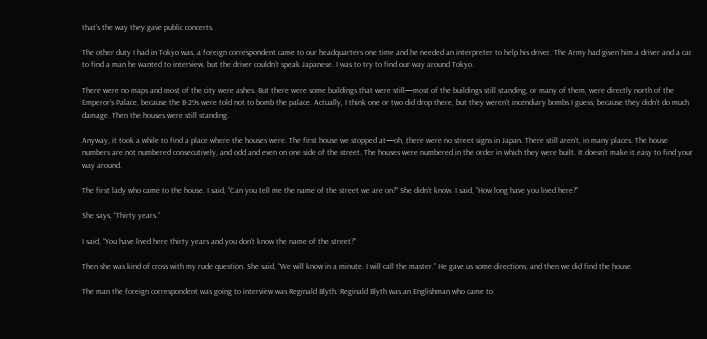that’s the way they gave public concerts.

The other duty I had in Tokyo was, a foreign correspondent came to our headquarters one time and he needed an interpreter to help his driver. The Army had given him a driver and a car to find a man he wanted to interview, but the driver couldn’t speak Japanese. I was to try to find our way around Tokyo.

There were no maps and most of the city were ashes. But there were some buildings that were still—most of the buildings still standing, or many of them, were directly north of the Emperor’s Palace, because the B-29s were told not to bomb the palace. Actually, I think one or two did drop there, but they weren’t incendiary bombs I guess, because they didn’t do much damage. Then the houses were still standing.

Anyway, it took a while to find a place where the houses were. The first house we stopped at—oh, there were no street signs in Japan. There still aren’t, in many places. The house numbers are not numbered consecutively, and odd and even on one side of the street. The houses were numbered in the order in which they were built. It doesn’t make it easy to find your way around.

The first lady who came to the house. I said, “Can you tell me the name of the street we are on?” She didn’t know. I said, “How long have you lived here?”

She says, “Thirty years.”

I said, “You have lived here thirty years and you don’t know the name of the street?”

Then she was kind of cross with my rude question. She said, “We will know in a minute. I will call the master.” He gave us some directions, and then we did find the house.

The man the foreign correspondent was going to interview was Reginald Blyth. Reginald Blyth was an Englishman who came to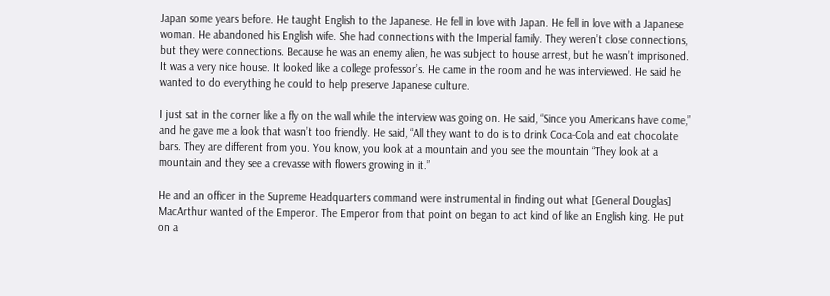Japan some years before. He taught English to the Japanese. He fell in love with Japan. He fell in love with a Japanese woman. He abandoned his English wife. She had connections with the Imperial family. They weren’t close connections, but they were connections. Because he was an enemy alien, he was subject to house arrest, but he wasn’t imprisoned. It was a very nice house. It looked like a college professor’s. He came in the room and he was interviewed. He said he wanted to do everything he could to help preserve Japanese culture.

I just sat in the corner like a fly on the wall while the interview was going on. He said, “Since you Americans have come,” and he gave me a look that wasn’t too friendly. He said, “All they want to do is to drink Coca-Cola and eat chocolate bars. They are different from you. You know, you look at a mountain and you see the mountain “They look at a mountain and they see a crevasse with flowers growing in it.”

He and an officer in the Supreme Headquarters command were instrumental in finding out what [General Douglas] MacArthur wanted of the Emperor. The Emperor from that point on began to act kind of like an English king. He put on a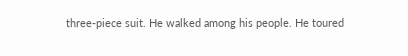three-piece suit. He walked among his people. He toured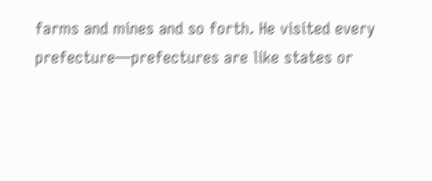farms and mines and so forth. He visited every prefecture—prefectures are like states or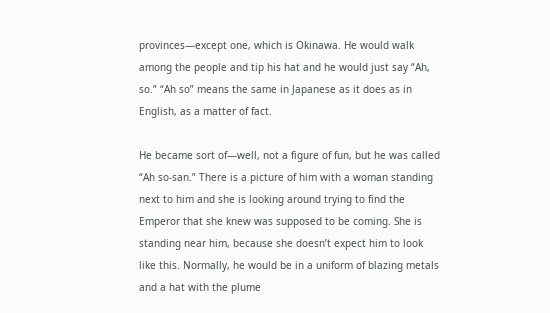provinces—except one, which is Okinawa. He would walk among the people and tip his hat and he would just say “Ah, so.” “Ah so” means the same in Japanese as it does as in English, as a matter of fact.

He became sort of—well, not a figure of fun, but he was called “Ah so-san.” There is a picture of him with a woman standing next to him and she is looking around trying to find the Emperor that she knew was supposed to be coming. She is standing near him, because she doesn’t expect him to look like this. Normally, he would be in a uniform of blazing metals and a hat with the plume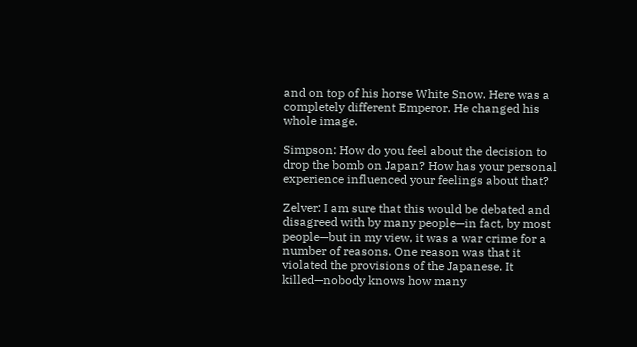and on top of his horse White Snow. Here was a completely different Emperor. He changed his whole image.

Simpson: How do you feel about the decision to drop the bomb on Japan? How has your personal experience influenced your feelings about that?

Zelver: I am sure that this would be debated and disagreed with by many people—in fact, by most people—but in my view, it was a war crime for a number of reasons. One reason was that it violated the provisions of the Japanese. It killed—nobody knows how many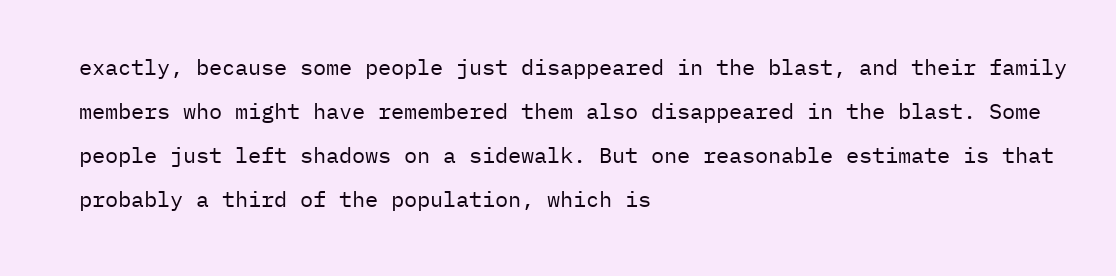exactly, because some people just disappeared in the blast, and their family members who might have remembered them also disappeared in the blast. Some people just left shadows on a sidewalk. But one reasonable estimate is that probably a third of the population, which is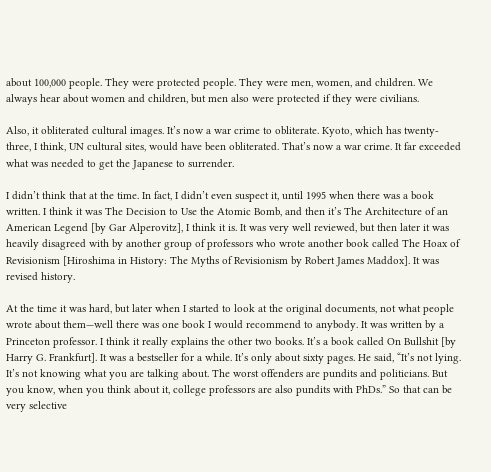about 100,000 people. They were protected people. They were men, women, and children. We always hear about women and children, but men also were protected if they were civilians.

Also, it obliterated cultural images. It’s now a war crime to obliterate. Kyoto, which has twenty-three, I think, UN cultural sites, would have been obliterated. That’s now a war crime. It far exceeded what was needed to get the Japanese to surrender.

I didn’t think that at the time. In fact, I didn’t even suspect it, until 1995 when there was a book written. I think it was The Decision to Use the Atomic Bomb, and then it’s The Architecture of an American Legend [by Gar Alperovitz], I think it is. It was very well reviewed, but then later it was heavily disagreed with by another group of professors who wrote another book called The Hoax of Revisionism [Hiroshima in History: The Myths of Revisionism by Robert James Maddox]. It was revised history.

At the time it was hard, but later when I started to look at the original documents, not what people wrote about them—well there was one book I would recommend to anybody. It was written by a Princeton professor. I think it really explains the other two books. It’s a book called On Bullshit [by Harry G. Frankfurt]. It was a bestseller for a while. It’s only about sixty pages. He said, “It’s not lying. It’s not knowing what you are talking about. The worst offenders are pundits and politicians. But you know, when you think about it, college professors are also pundits with PhDs.” So that can be very selective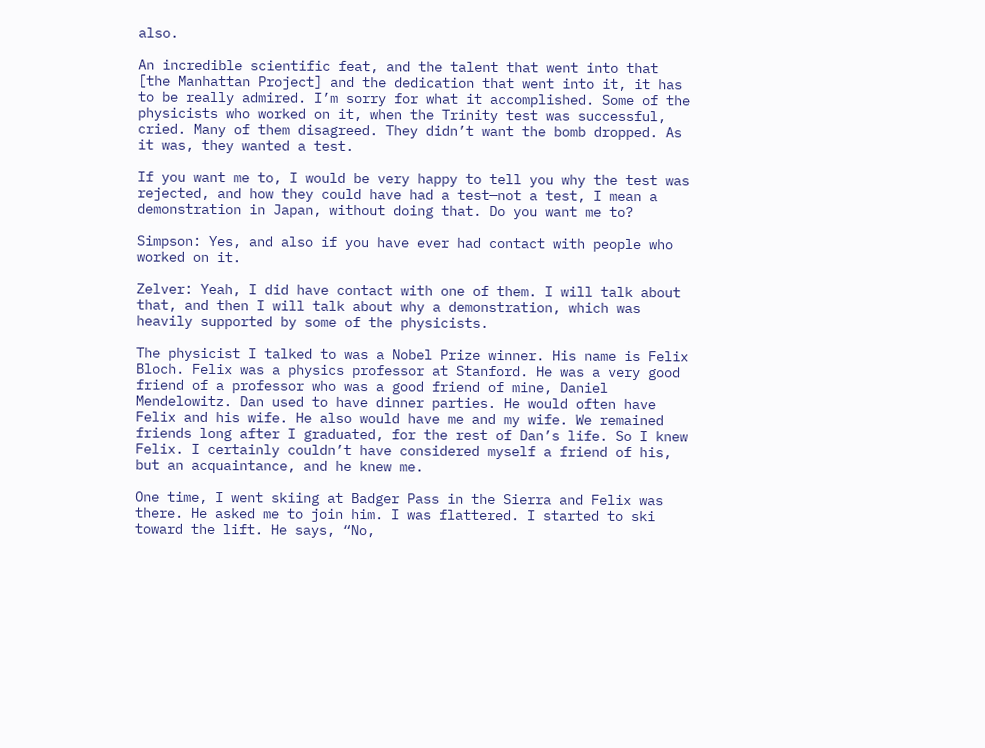also.

An incredible scientific feat, and the talent that went into that [the Manhattan Project] and the dedication that went into it, it has to be really admired. I’m sorry for what it accomplished. Some of the physicists who worked on it, when the Trinity test was successful, cried. Many of them disagreed. They didn’t want the bomb dropped. As it was, they wanted a test.

If you want me to, I would be very happy to tell you why the test was rejected, and how they could have had a test—not a test, I mean a demonstration in Japan, without doing that. Do you want me to?

Simpson: Yes, and also if you have ever had contact with people who worked on it.

Zelver: Yeah, I did have contact with one of them. I will talk about that, and then I will talk about why a demonstration, which was heavily supported by some of the physicists.

The physicist I talked to was a Nobel Prize winner. His name is Felix Bloch. Felix was a physics professor at Stanford. He was a very good friend of a professor who was a good friend of mine, Daniel Mendelowitz. Dan used to have dinner parties. He would often have Felix and his wife. He also would have me and my wife. We remained friends long after I graduated, for the rest of Dan’s life. So I knew Felix. I certainly couldn’t have considered myself a friend of his, but an acquaintance, and he knew me.

One time, I went skiing at Badger Pass in the Sierra and Felix was there. He asked me to join him. I was flattered. I started to ski toward the lift. He says, “No,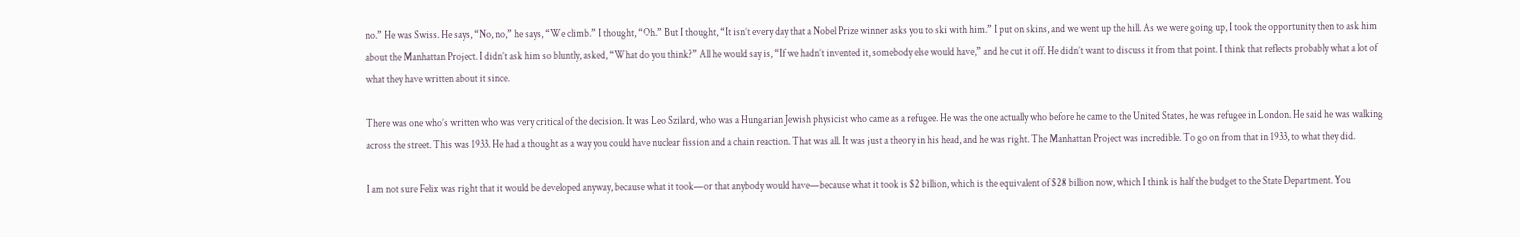no.” He was Swiss. He says, “No, no,” he says, “We climb.” I thought, “Oh.” But I thought, “It isn’t every day that a Nobel Prize winner asks you to ski with him.” I put on skins, and we went up the hill. As we were going up, I took the opportunity then to ask him about the Manhattan Project. I didn’t ask him so bluntly, asked, “What do you think?” All he would say is, “If we hadn’t invented it, somebody else would have,” and he cut it off. He didn’t want to discuss it from that point. I think that reflects probably what a lot of what they have written about it since.

There was one who’s written who was very critical of the decision. It was Leo Szilard, who was a Hungarian Jewish physicist who came as a refugee. He was the one actually who before he came to the United States, he was refugee in London. He said he was walking across the street. This was 1933. He had a thought as a way you could have nuclear fission and a chain reaction. That was all. It was just a theory in his head, and he was right. The Manhattan Project was incredible. To go on from that in 1933, to what they did.

I am not sure Felix was right that it would be developed anyway, because what it took—or that anybody would have—because what it took is $2 billion, which is the equivalent of $28 billion now, which I think is half the budget to the State Department. You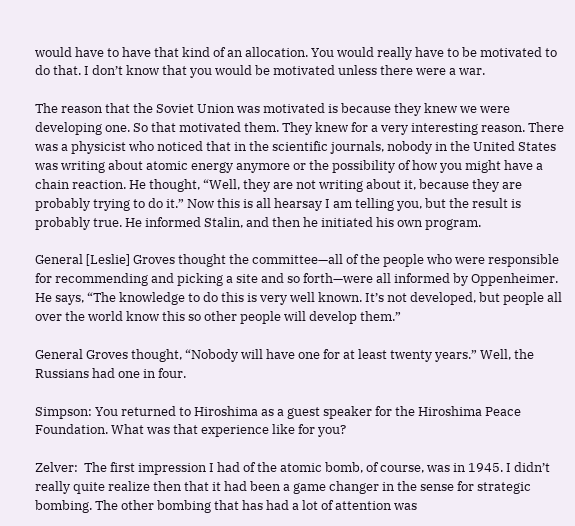would have to have that kind of an allocation. You would really have to be motivated to do that. I don’t know that you would be motivated unless there were a war.

The reason that the Soviet Union was motivated is because they knew we were developing one. So that motivated them. They knew for a very interesting reason. There was a physicist who noticed that in the scientific journals, nobody in the United States was writing about atomic energy anymore or the possibility of how you might have a chain reaction. He thought, “Well, they are not writing about it, because they are probably trying to do it.” Now this is all hearsay I am telling you, but the result is probably true. He informed Stalin, and then he initiated his own program.

General [Leslie] Groves thought the committee—all of the people who were responsible for recommending and picking a site and so forth—were all informed by Oppenheimer. He says, “The knowledge to do this is very well known. It’s not developed, but people all over the world know this so other people will develop them.”

General Groves thought, “Nobody will have one for at least twenty years.” Well, the Russians had one in four.

Simpson: You returned to Hiroshima as a guest speaker for the Hiroshima Peace Foundation. What was that experience like for you?

Zelver:  The first impression I had of the atomic bomb, of course, was in 1945. I didn’t really quite realize then that it had been a game changer in the sense for strategic bombing. The other bombing that has had a lot of attention was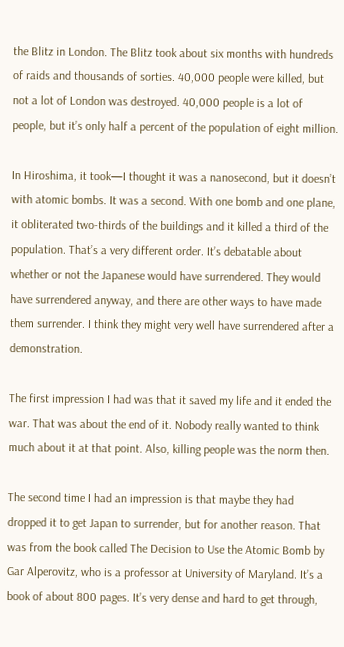the Blitz in London. The Blitz took about six months with hundreds of raids and thousands of sorties. 40,000 people were killed, but not a lot of London was destroyed. 40,000 people is a lot of people, but it’s only half a percent of the population of eight million.

In Hiroshima, it took—I thought it was a nanosecond, but it doesn’t with atomic bombs. It was a second. With one bomb and one plane, it obliterated two-thirds of the buildings and it killed a third of the population. That’s a very different order. It’s debatable about whether or not the Japanese would have surrendered. They would have surrendered anyway, and there are other ways to have made them surrender. I think they might very well have surrendered after a demonstration.

The first impression I had was that it saved my life and it ended the war. That was about the end of it. Nobody really wanted to think much about it at that point. Also, killing people was the norm then.

The second time I had an impression is that maybe they had dropped it to get Japan to surrender, but for another reason. That was from the book called The Decision to Use the Atomic Bomb by Gar Alperovitz, who is a professor at University of Maryland. It’s a book of about 800 pages. It’s very dense and hard to get through,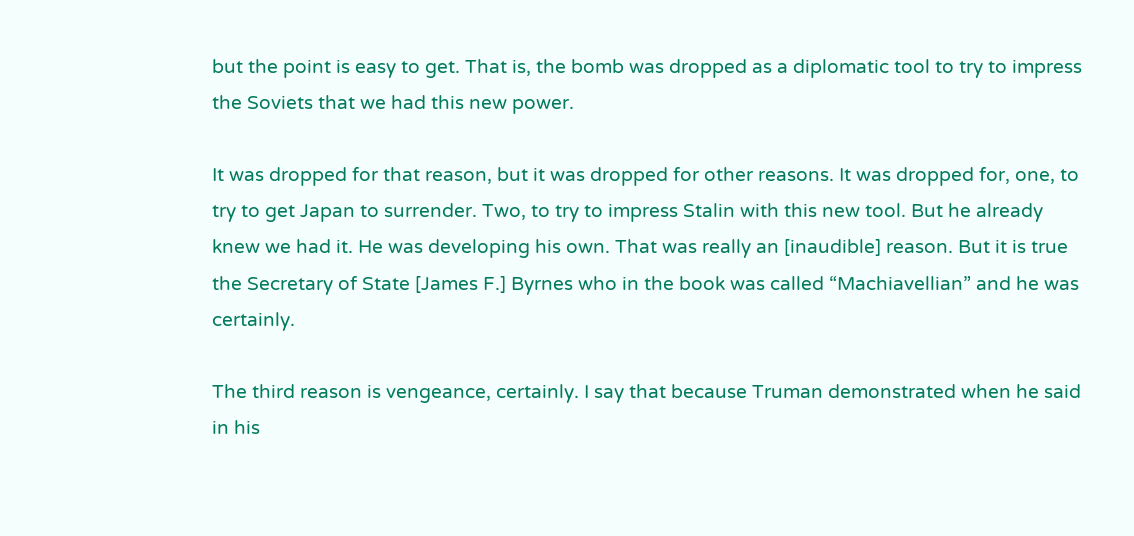but the point is easy to get. That is, the bomb was dropped as a diplomatic tool to try to impress the Soviets that we had this new power.

It was dropped for that reason, but it was dropped for other reasons. It was dropped for, one, to try to get Japan to surrender. Two, to try to impress Stalin with this new tool. But he already knew we had it. He was developing his own. That was really an [inaudible] reason. But it is true the Secretary of State [James F.] Byrnes who in the book was called “Machiavellian” and he was certainly.

The third reason is vengeance, certainly. I say that because Truman demonstrated when he said in his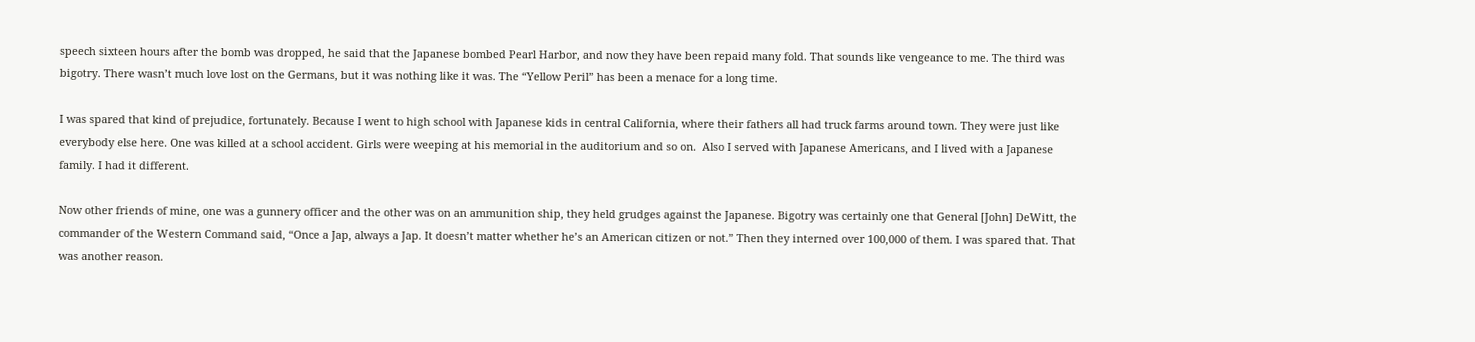speech sixteen hours after the bomb was dropped, he said that the Japanese bombed Pearl Harbor, and now they have been repaid many fold. That sounds like vengeance to me. The third was bigotry. There wasn’t much love lost on the Germans, but it was nothing like it was. The “Yellow Peril” has been a menace for a long time.

I was spared that kind of prejudice, fortunately. Because I went to high school with Japanese kids in central California, where their fathers all had truck farms around town. They were just like everybody else here. One was killed at a school accident. Girls were weeping at his memorial in the auditorium and so on.  Also I served with Japanese Americans, and I lived with a Japanese family. I had it different.

Now other friends of mine, one was a gunnery officer and the other was on an ammunition ship, they held grudges against the Japanese. Bigotry was certainly one that General [John] DeWitt, the commander of the Western Command said, “Once a Jap, always a Jap. It doesn’t matter whether he’s an American citizen or not.” Then they interned over 100,000 of them. I was spared that. That was another reason.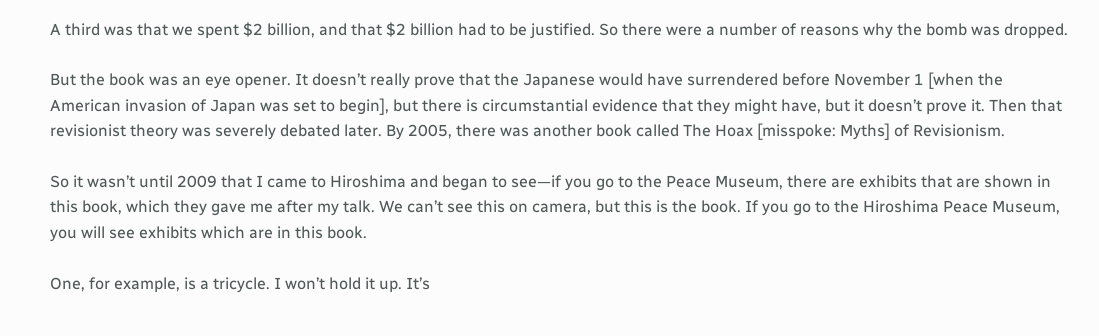A third was that we spent $2 billion, and that $2 billion had to be justified. So there were a number of reasons why the bomb was dropped.

But the book was an eye opener. It doesn’t really prove that the Japanese would have surrendered before November 1 [when the American invasion of Japan was set to begin], but there is circumstantial evidence that they might have, but it doesn’t prove it. Then that revisionist theory was severely debated later. By 2005, there was another book called The Hoax [misspoke: Myths] of Revisionism.

So it wasn’t until 2009 that I came to Hiroshima and began to see—if you go to the Peace Museum, there are exhibits that are shown in this book, which they gave me after my talk. We can’t see this on camera, but this is the book. If you go to the Hiroshima Peace Museum, you will see exhibits which are in this book.

One, for example, is a tricycle. I won’t hold it up. It’s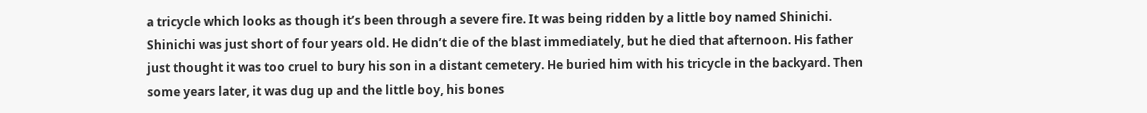a tricycle which looks as though it’s been through a severe fire. It was being ridden by a little boy named Shinichi. Shinichi was just short of four years old. He didn’t die of the blast immediately, but he died that afternoon. His father just thought it was too cruel to bury his son in a distant cemetery. He buried him with his tricycle in the backyard. Then some years later, it was dug up and the little boy, his bones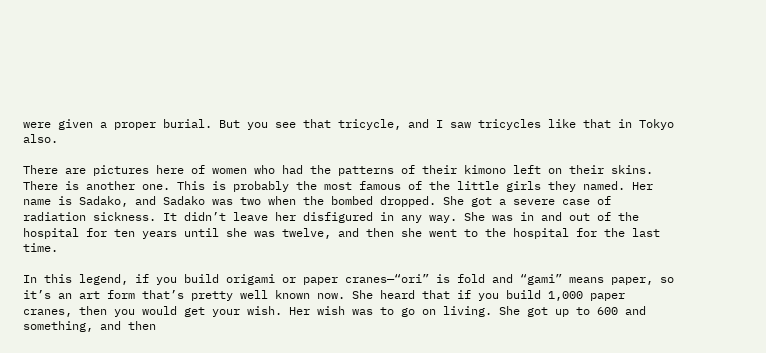were given a proper burial. But you see that tricycle, and I saw tricycles like that in Tokyo also.

There are pictures here of women who had the patterns of their kimono left on their skins. There is another one. This is probably the most famous of the little girls they named. Her name is Sadako, and Sadako was two when the bombed dropped. She got a severe case of radiation sickness. It didn’t leave her disfigured in any way. She was in and out of the hospital for ten years until she was twelve, and then she went to the hospital for the last time.

In this legend, if you build origami or paper cranes—“ori” is fold and “gami” means paper, so it’s an art form that’s pretty well known now. She heard that if you build 1,000 paper cranes, then you would get your wish. Her wish was to go on living. She got up to 600 and something, and then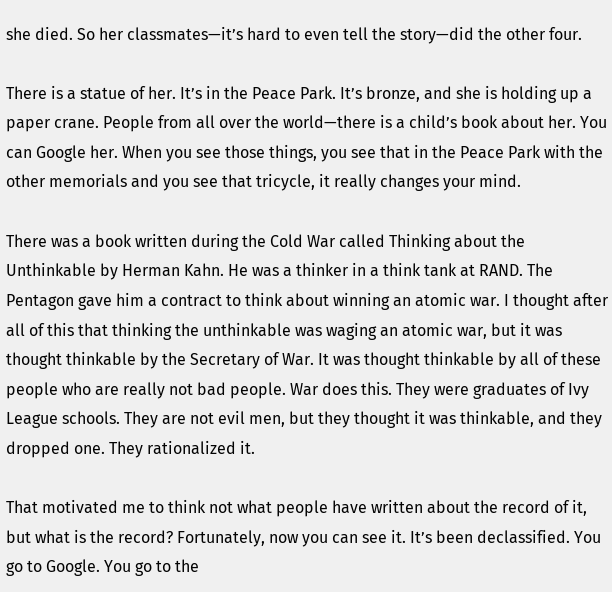she died. So her classmates—it’s hard to even tell the story—did the other four.

There is a statue of her. It’s in the Peace Park. It’s bronze, and she is holding up a paper crane. People from all over the world—there is a child’s book about her. You can Google her. When you see those things, you see that in the Peace Park with the other memorials and you see that tricycle, it really changes your mind.

There was a book written during the Cold War called Thinking about the Unthinkable by Herman Kahn. He was a thinker in a think tank at RAND. The Pentagon gave him a contract to think about winning an atomic war. I thought after all of this that thinking the unthinkable was waging an atomic war, but it was thought thinkable by the Secretary of War. It was thought thinkable by all of these people who are really not bad people. War does this. They were graduates of Ivy League schools. They are not evil men, but they thought it was thinkable, and they dropped one. They rationalized it.

That motivated me to think not what people have written about the record of it, but what is the record? Fortunately, now you can see it. It’s been declassified. You go to Google. You go to the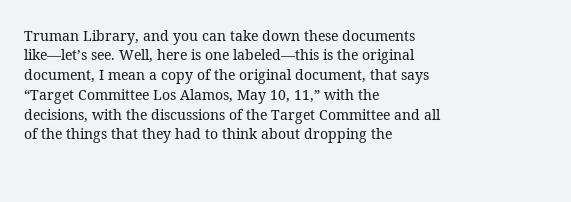Truman Library, and you can take down these documents like—let’s see. Well, here is one labeled—this is the original document, I mean a copy of the original document, that says “Target Committee Los Alamos, May 10, 11,” with the decisions, with the discussions of the Target Committee and all of the things that they had to think about dropping the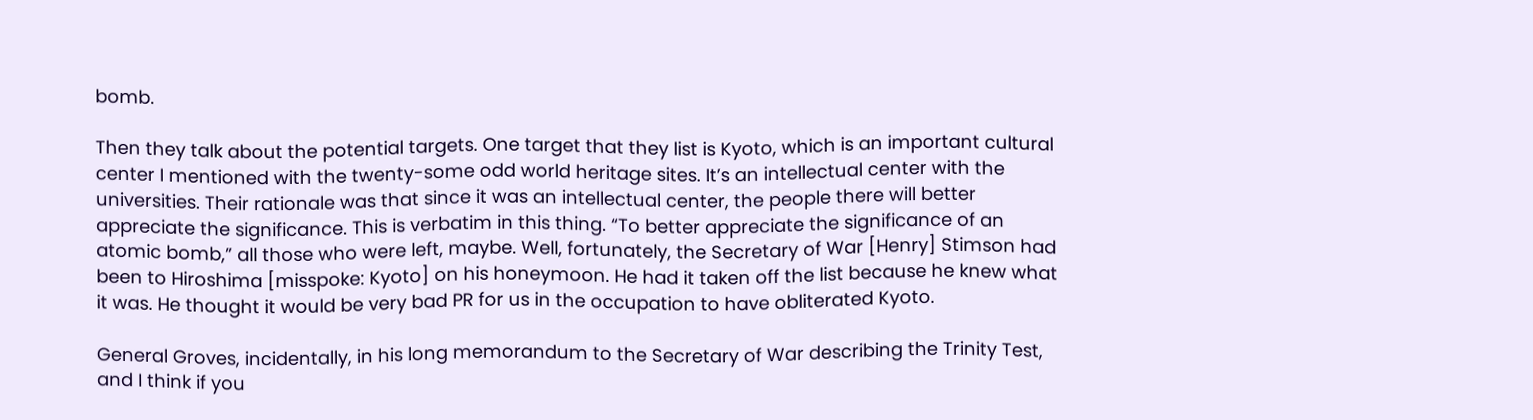bomb.

Then they talk about the potential targets. One target that they list is Kyoto, which is an important cultural center I mentioned with the twenty-some odd world heritage sites. It’s an intellectual center with the universities. Their rationale was that since it was an intellectual center, the people there will better appreciate the significance. This is verbatim in this thing. “To better appreciate the significance of an atomic bomb,” all those who were left, maybe. Well, fortunately, the Secretary of War [Henry] Stimson had been to Hiroshima [misspoke: Kyoto] on his honeymoon. He had it taken off the list because he knew what it was. He thought it would be very bad PR for us in the occupation to have obliterated Kyoto.

General Groves, incidentally, in his long memorandum to the Secretary of War describing the Trinity Test, and I think if you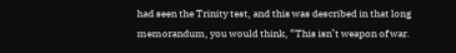had seen the Trinity test, and this was described in that long memorandum, you would think, “This isn’t weapon of war.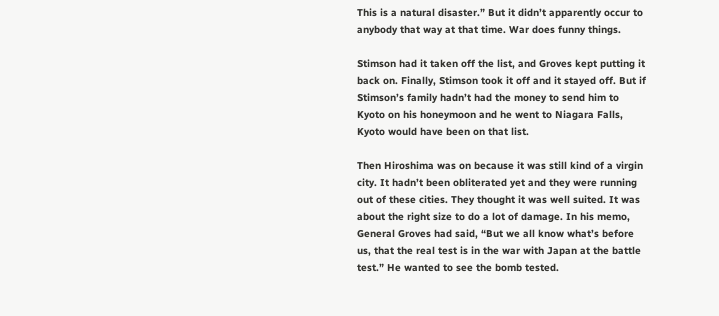This is a natural disaster.” But it didn’t apparently occur to anybody that way at that time. War does funny things.

Stimson had it taken off the list, and Groves kept putting it back on. Finally, Stimson took it off and it stayed off. But if Stimson’s family hadn’t had the money to send him to Kyoto on his honeymoon and he went to Niagara Falls, Kyoto would have been on that list.

Then Hiroshima was on because it was still kind of a virgin city. It hadn’t been obliterated yet and they were running out of these cities. They thought it was well suited. It was about the right size to do a lot of damage. In his memo, General Groves had said, “But we all know what’s before us, that the real test is in the war with Japan at the battle test.” He wanted to see the bomb tested.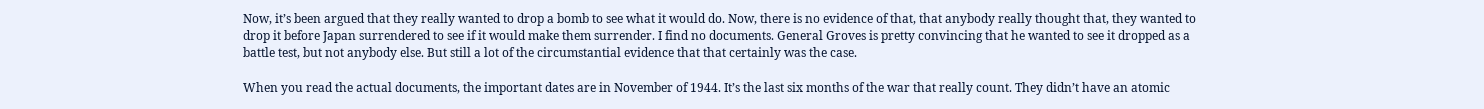Now, it’s been argued that they really wanted to drop a bomb to see what it would do. Now, there is no evidence of that, that anybody really thought that, they wanted to drop it before Japan surrendered to see if it would make them surrender. I find no documents. General Groves is pretty convincing that he wanted to see it dropped as a battle test, but not anybody else. But still a lot of the circumstantial evidence that that certainly was the case.

When you read the actual documents, the important dates are in November of 1944. It’s the last six months of the war that really count. They didn’t have an atomic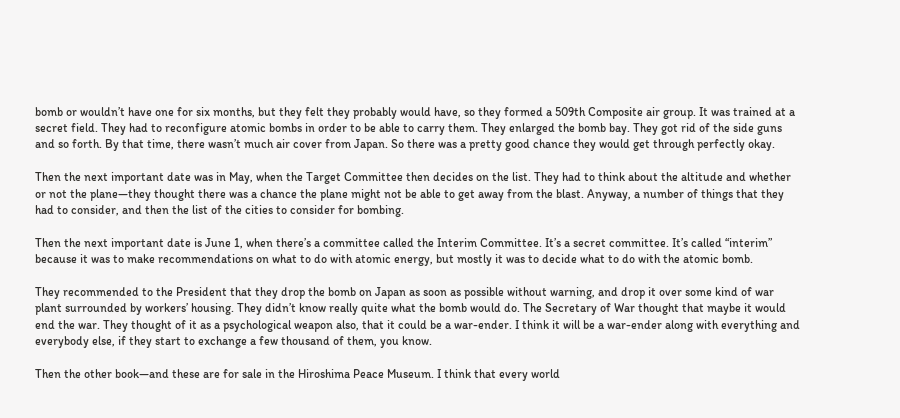bomb or wouldn’t have one for six months, but they felt they probably would have, so they formed a 509th Composite air group. It was trained at a secret field. They had to reconfigure atomic bombs in order to be able to carry them. They enlarged the bomb bay. They got rid of the side guns and so forth. By that time, there wasn’t much air cover from Japan. So there was a pretty good chance they would get through perfectly okay.

Then the next important date was in May, when the Target Committee then decides on the list. They had to think about the altitude and whether or not the plane—they thought there was a chance the plane might not be able to get away from the blast. Anyway, a number of things that they had to consider, and then the list of the cities to consider for bombing.

Then the next important date is June 1, when there’s a committee called the Interim Committee. It’s a secret committee. It’s called “interim” because it was to make recommendations on what to do with atomic energy, but mostly it was to decide what to do with the atomic bomb.

They recommended to the President that they drop the bomb on Japan as soon as possible without warning, and drop it over some kind of war plant surrounded by workers’ housing. They didn’t know really quite what the bomb would do. The Secretary of War thought that maybe it would end the war. They thought of it as a psychological weapon also, that it could be a war-ender. I think it will be a war-ender along with everything and everybody else, if they start to exchange a few thousand of them, you know.

Then the other book—and these are for sale in the Hiroshima Peace Museum. I think that every world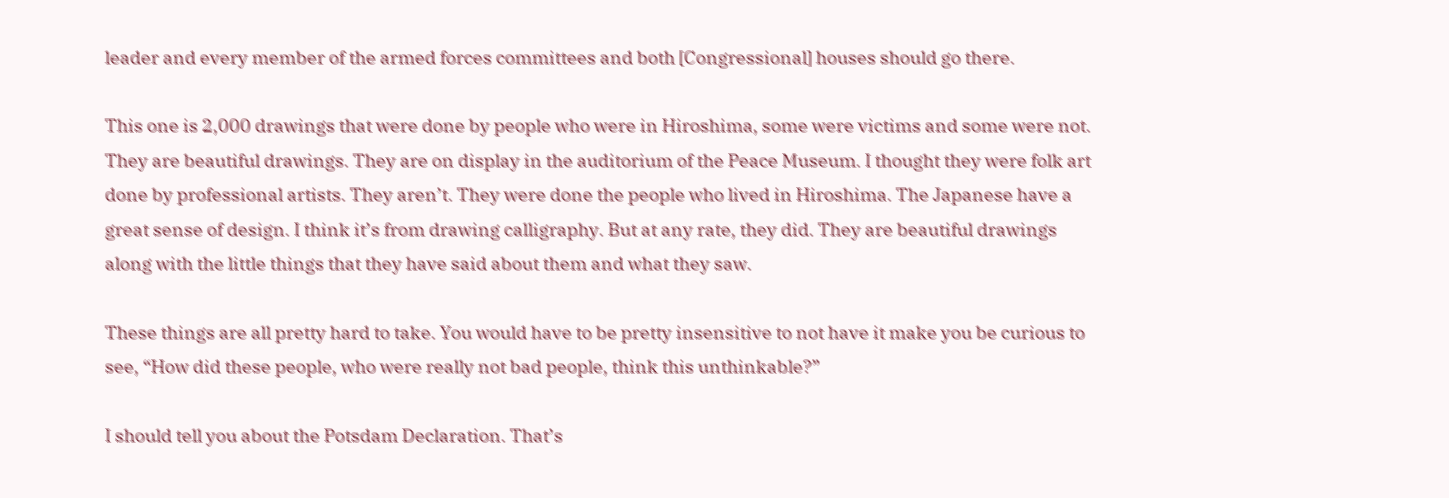leader and every member of the armed forces committees and both [Congressional] houses should go there.

This one is 2,000 drawings that were done by people who were in Hiroshima, some were victims and some were not. They are beautiful drawings. They are on display in the auditorium of the Peace Museum. I thought they were folk art done by professional artists. They aren’t. They were done the people who lived in Hiroshima. The Japanese have a great sense of design. I think it’s from drawing calligraphy. But at any rate, they did. They are beautiful drawings along with the little things that they have said about them and what they saw.

These things are all pretty hard to take. You would have to be pretty insensitive to not have it make you be curious to see, “How did these people, who were really not bad people, think this unthinkable?”

I should tell you about the Potsdam Declaration. That’s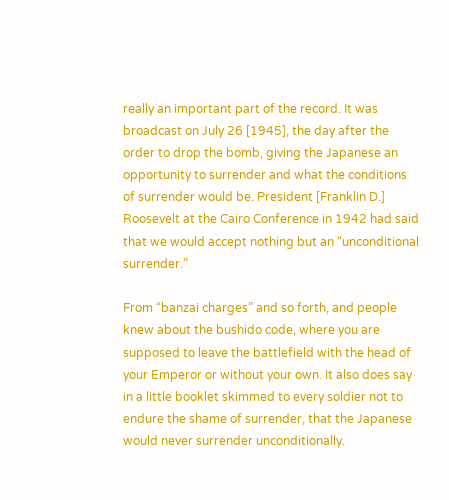really an important part of the record. It was broadcast on July 26 [1945], the day after the order to drop the bomb, giving the Japanese an opportunity to surrender and what the conditions of surrender would be. President [Franklin D.] Roosevelt at the Cairo Conference in 1942 had said that we would accept nothing but an “unconditional surrender.”

From “banzai charges” and so forth, and people knew about the bushido code, where you are supposed to leave the battlefield with the head of your Emperor or without your own. It also does say in a little booklet skimmed to every soldier not to endure the shame of surrender, that the Japanese would never surrender unconditionally.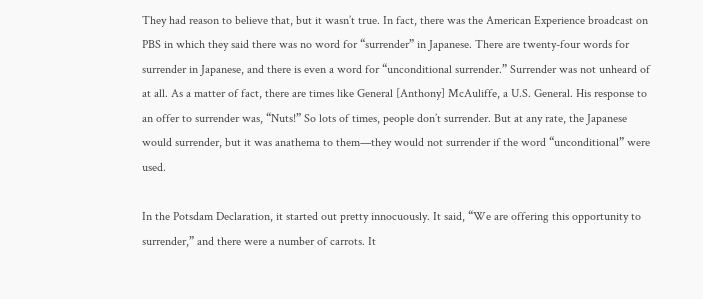They had reason to believe that, but it wasn’t true. In fact, there was the American Experience broadcast on PBS in which they said there was no word for “surrender” in Japanese. There are twenty-four words for surrender in Japanese, and there is even a word for “unconditional surrender.” Surrender was not unheard of at all. As a matter of fact, there are times like General [Anthony] McAuliffe, a U.S. General. His response to an offer to surrender was, “Nuts!” So lots of times, people don’t surrender. But at any rate, the Japanese would surrender, but it was anathema to them—they would not surrender if the word “unconditional” were used.

In the Potsdam Declaration, it started out pretty innocuously. It said, “We are offering this opportunity to surrender,” and there were a number of carrots. It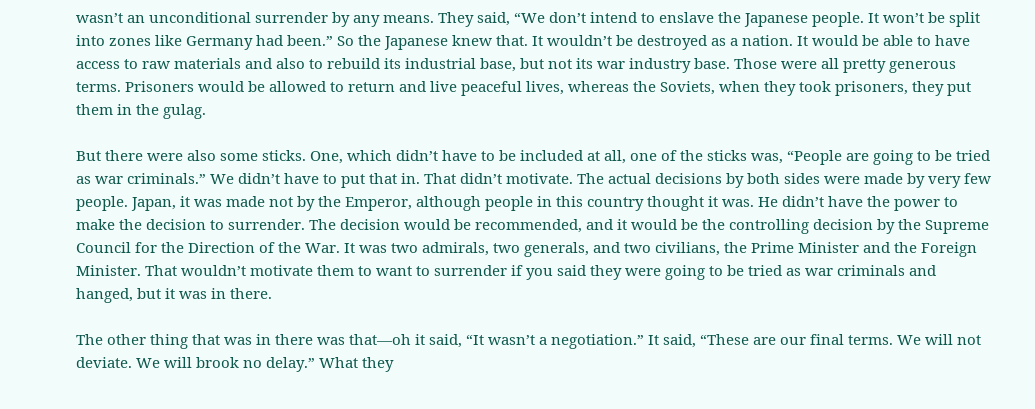wasn’t an unconditional surrender by any means. They said, “We don’t intend to enslave the Japanese people. It won’t be split into zones like Germany had been.” So the Japanese knew that. It wouldn’t be destroyed as a nation. It would be able to have access to raw materials and also to rebuild its industrial base, but not its war industry base. Those were all pretty generous terms. Prisoners would be allowed to return and live peaceful lives, whereas the Soviets, when they took prisoners, they put them in the gulag.

But there were also some sticks. One, which didn’t have to be included at all, one of the sticks was, “People are going to be tried as war criminals.” We didn’t have to put that in. That didn’t motivate. The actual decisions by both sides were made by very few people. Japan, it was made not by the Emperor, although people in this country thought it was. He didn’t have the power to make the decision to surrender. The decision would be recommended, and it would be the controlling decision by the Supreme Council for the Direction of the War. It was two admirals, two generals, and two civilians, the Prime Minister and the Foreign Minister. That wouldn’t motivate them to want to surrender if you said they were going to be tried as war criminals and hanged, but it was in there.

The other thing that was in there was that—oh it said, “It wasn’t a negotiation.” It said, “These are our final terms. We will not deviate. We will brook no delay.” What they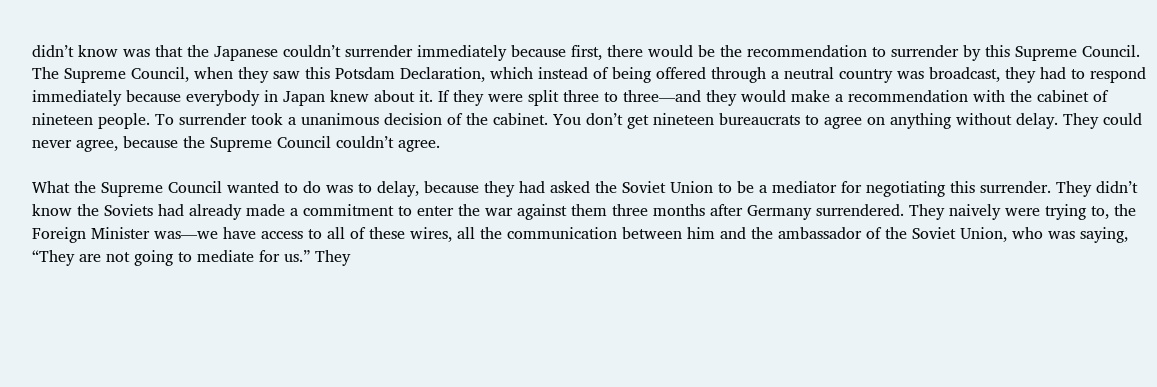didn’t know was that the Japanese couldn’t surrender immediately because first, there would be the recommendation to surrender by this Supreme Council. The Supreme Council, when they saw this Potsdam Declaration, which instead of being offered through a neutral country was broadcast, they had to respond immediately because everybody in Japan knew about it. If they were split three to three—and they would make a recommendation with the cabinet of nineteen people. To surrender took a unanimous decision of the cabinet. You don’t get nineteen bureaucrats to agree on anything without delay. They could never agree, because the Supreme Council couldn’t agree.

What the Supreme Council wanted to do was to delay, because they had asked the Soviet Union to be a mediator for negotiating this surrender. They didn’t know the Soviets had already made a commitment to enter the war against them three months after Germany surrendered. They naively were trying to, the Foreign Minister was—we have access to all of these wires, all the communication between him and the ambassador of the Soviet Union, who was saying, “They are not going to mediate for us.” They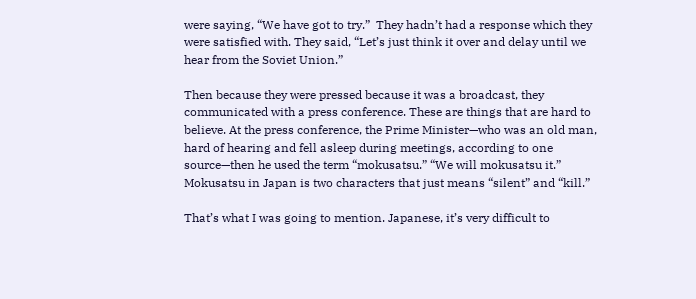were saying, “We have got to try.”  They hadn’t had a response which they were satisfied with. They said, “Let’s just think it over and delay until we hear from the Soviet Union.”

Then because they were pressed because it was a broadcast, they communicated with a press conference. These are things that are hard to believe. At the press conference, the Prime Minister—who was an old man, hard of hearing and fell asleep during meetings, according to one source—then he used the term “mokusatsu.” “We will mokusatsu it.” Mokusatsu in Japan is two characters that just means “silent” and “kill.”

That’s what I was going to mention. Japanese, it’s very difficult to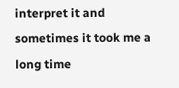interpret it and sometimes it took me a long time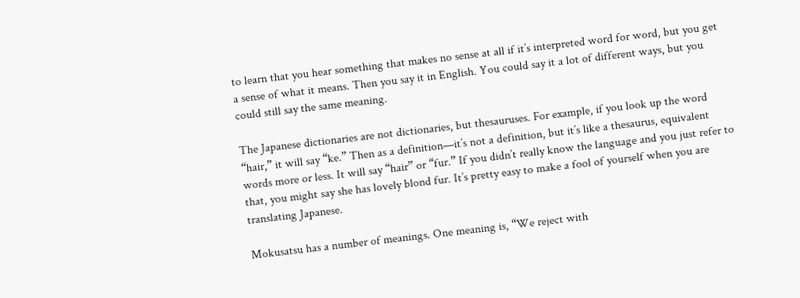to learn that you hear something that makes no sense at all if it’s interpreted word for word, but you get a sense of what it means. Then you say it in English. You could say it a lot of different ways, but you could still say the same meaning.

The Japanese dictionaries are not dictionaries, but thesauruses. For example, if you look up the word “hair,” it will say “ke.” Then as a definition—it’s not a definition, but it’s like a thesaurus, equivalent words more or less. It will say “hair” or “fur.” If you didn’t really know the language and you just refer to that, you might say she has lovely blond fur. It’s pretty easy to make a fool of yourself when you are translating Japanese.

Mokusatsu has a number of meanings. One meaning is, “We reject with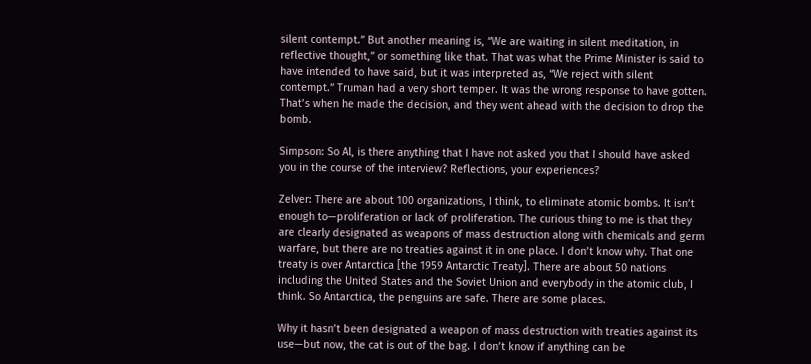silent contempt.” But another meaning is, “We are waiting in silent meditation, in reflective thought,” or something like that. That was what the Prime Minister is said to have intended to have said, but it was interpreted as, “We reject with silent contempt.” Truman had a very short temper. It was the wrong response to have gotten. That’s when he made the decision, and they went ahead with the decision to drop the bomb.

Simpson: So Al, is there anything that I have not asked you that I should have asked you in the course of the interview? Reflections, your experiences?

Zelver: There are about 100 organizations, I think, to eliminate atomic bombs. It isn’t enough to—proliferation or lack of proliferation. The curious thing to me is that they are clearly designated as weapons of mass destruction along with chemicals and germ warfare, but there are no treaties against it in one place. I don’t know why. That one treaty is over Antarctica [the 1959 Antarctic Treaty]. There are about 50 nations including the United States and the Soviet Union and everybody in the atomic club, I think. So Antarctica, the penguins are safe. There are some places.

Why it hasn’t been designated a weapon of mass destruction with treaties against its use—but now, the cat is out of the bag. I don’t know if anything can be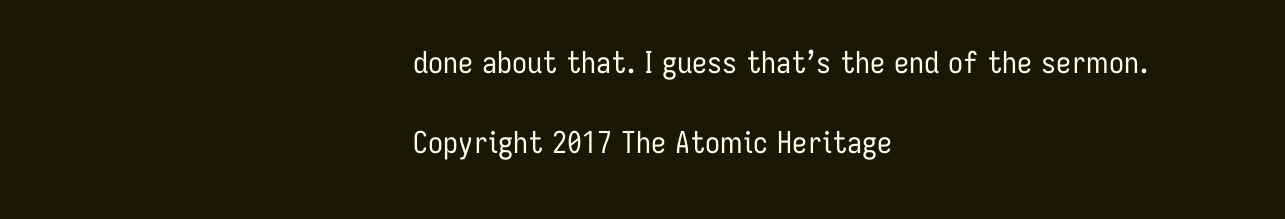done about that. I guess that’s the end of the sermon.

Copyright 2017 The Atomic Heritage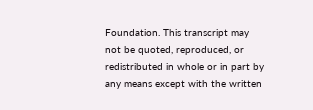Foundation. This transcript may not be quoted, reproduced, or redistributed in whole or in part by any means except with the written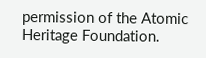permission of the Atomic Heritage Foundation.